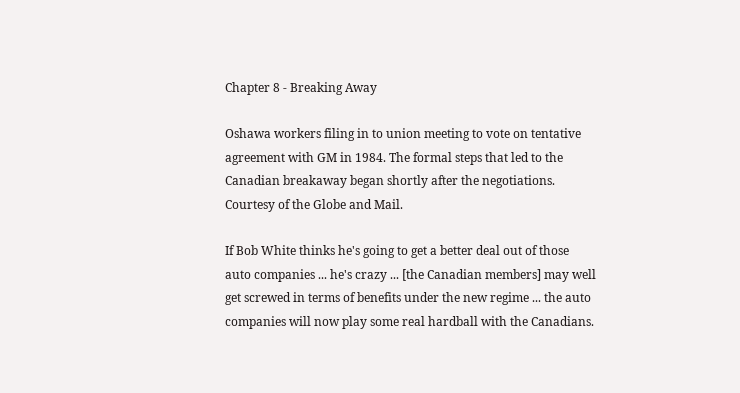Chapter 8 - Breaking Away

Oshawa workers filing in to union meeting to vote on tentative agreement with GM in 1984. The formal steps that led to the Canadian breakaway began shortly after the negotiations.
Courtesy of the Globe and Mail.

If Bob White thinks he's going to get a better deal out of those auto companies ... he's crazy ... [the Canadian members] may well get screwed in terms of benefits under the new regime ... the auto companies will now play some real hardball with the Canadians.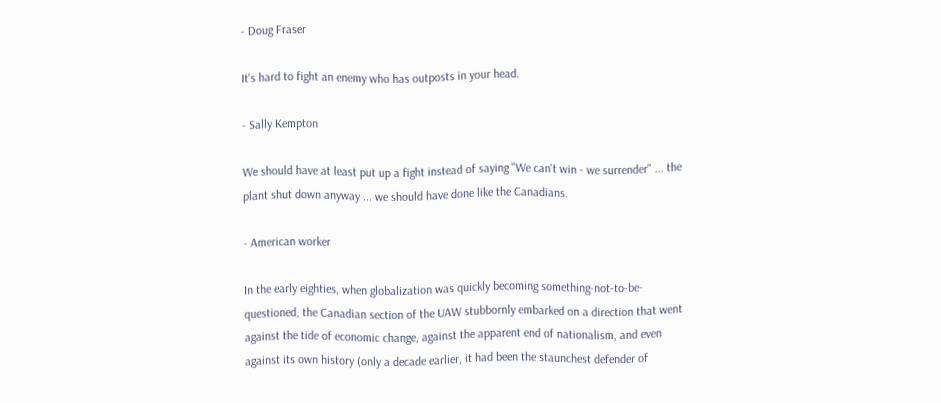- Doug Fraser

It's hard to fight an enemy who has outposts in your head.

- Sally Kempton

We should have at least put up a fight instead of saying "We can't win - we surrender" ... the plant shut down anyway ... we should have done like the Canadians.

- American worker

In the early eighties, when globalization was quickly becoming something-not-to-be-questioned, the Canadian section of the UAW stubbornly embarked on a direction that went against the tide of economic change, against the apparent end of nationalism, and even against its own history (only a decade earlier, it had been the staunchest defender of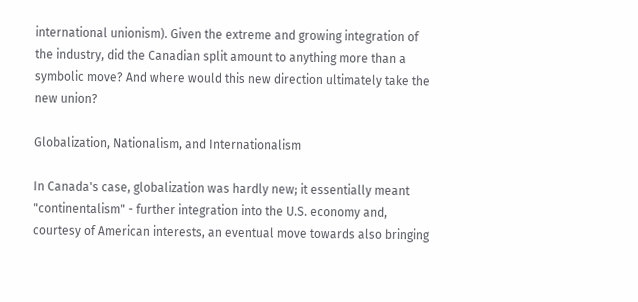international unionism). Given the extreme and growing integration of the industry, did the Canadian split amount to anything more than a symbolic move? And where would this new direction ultimately take the new union?

Globalization, Nationalism, and Internationalism

In Canada's case, globalization was hardly new; it essentially meant "continentalism" - further integration into the U.S. economy and, courtesy of American interests, an eventual move towards also bringing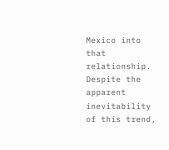Mexico into that relationship. Despite the apparent inevitability of this trend,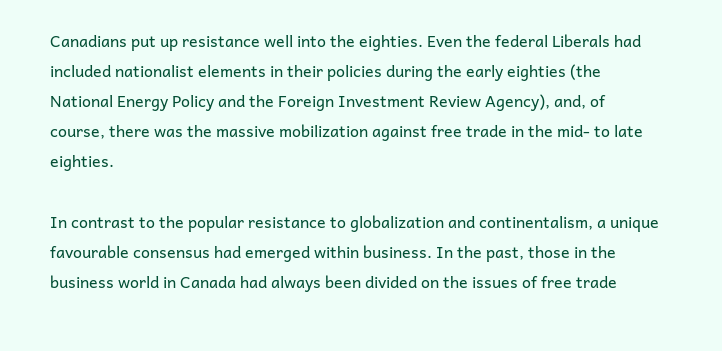Canadians put up resistance well into the eighties. Even the federal Liberals had included nationalist elements in their policies during the early eighties (the National Energy Policy and the Foreign Investment Review Agency), and, of course, there was the massive mobilization against free trade in the mid- to late eighties.

In contrast to the popular resistance to globalization and continentalism, a unique favourable consensus had emerged within business. In the past, those in the business world in Canada had always been divided on the issues of free trade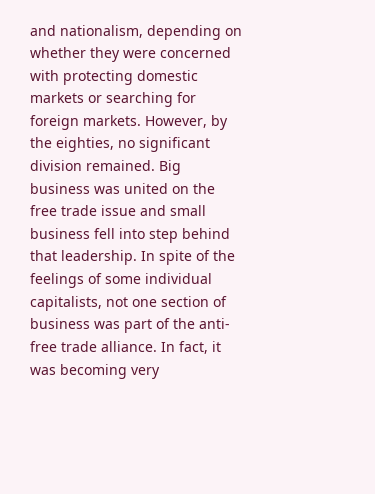and nationalism, depending on whether they were concerned with protecting domestic markets or searching for foreign markets. However, by the eighties, no significant division remained. Big business was united on the free trade issue and small business fell into step behind that leadership. In spite of the feelings of some individual capitalists, not one section of business was part of the anti-free trade alliance. In fact, it was becoming very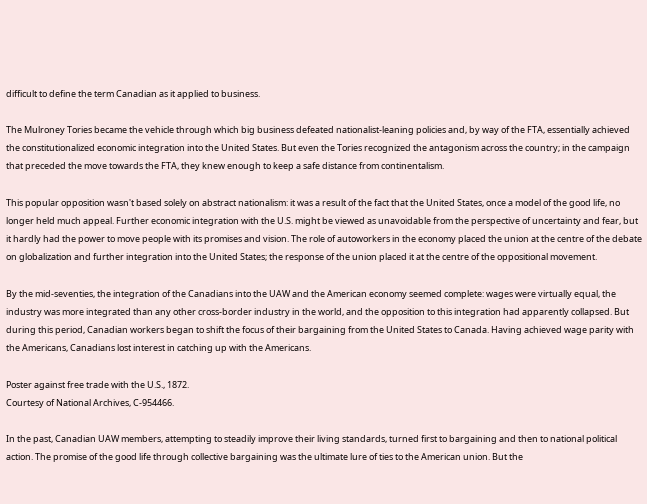difficult to define the term Canadian as it applied to business.

The Mulroney Tories became the vehicle through which big business defeated nationalist-leaning policies and, by way of the FTA, essentially achieved the constitutionalized economic integration into the United States. But even the Tories recognized the antagonism across the country; in the campaign that preceded the move towards the FTA, they knew enough to keep a safe distance from continentalism.

This popular opposition wasn't based solely on abstract nationalism: it was a result of the fact that the United States, once a model of the good life, no longer held much appeal. Further economic integration with the U.S. might be viewed as unavoidable from the perspective of uncertainty and fear, but it hardly had the power to move people with its promises and vision. The role of autoworkers in the economy placed the union at the centre of the debate on globalization and further integration into the United States; the response of the union placed it at the centre of the oppositional movement.

By the mid-seventies, the integration of the Canadians into the UAW and the American economy seemed complete: wages were virtually equal, the industry was more integrated than any other cross-border industry in the world, and the opposition to this integration had apparently collapsed. But during this period, Canadian workers began to shift the focus of their bargaining from the United States to Canada. Having achieved wage parity with the Americans, Canadians lost interest in catching up with the Americans.

Poster against free trade with the U.S., 1872.
Courtesy of National Archives, C-954466.

In the past, Canadian UAW members, attempting to steadily improve their living standards, turned first to bargaining and then to national political action. The promise of the good life through collective bargaining was the ultimate lure of ties to the American union. But the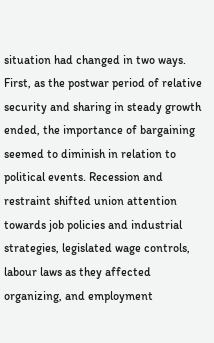situation had changed in two ways. First, as the postwar period of relative security and sharing in steady growth ended, the importance of bargaining seemed to diminish in relation to political events. Recession and restraint shifted union attention towards job policies and industrial strategies, legislated wage controls, labour laws as they affected organizing, and employment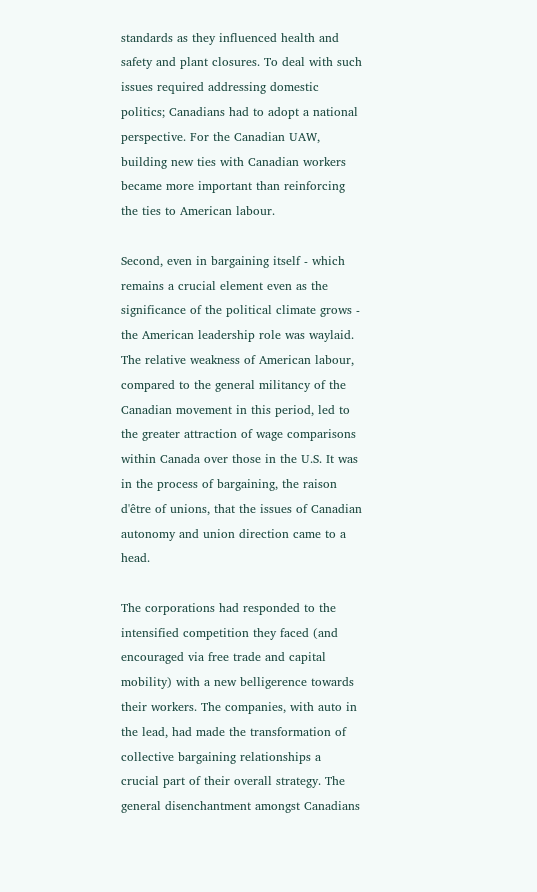standards as they influenced health and safety and plant closures. To deal with such issues required addressing domestic politics; Canadians had to adopt a national perspective. For the Canadian UAW, building new ties with Canadian workers became more important than reinforcing the ties to American labour.

Second, even in bargaining itself - which remains a crucial element even as the significance of the political climate grows - the American leadership role was waylaid. The relative weakness of American labour, compared to the general militancy of the Canadian movement in this period, led to the greater attraction of wage comparisons within Canada over those in the U.S. It was in the process of bargaining, the raison d'être of unions, that the issues of Canadian autonomy and union direction came to a head.

The corporations had responded to the intensified competition they faced (and encouraged via free trade and capital mobility) with a new belligerence towards their workers. The companies, with auto in the lead, had made the transformation of collective bargaining relationships a crucial part of their overall strategy. The general disenchantment amongst Canadians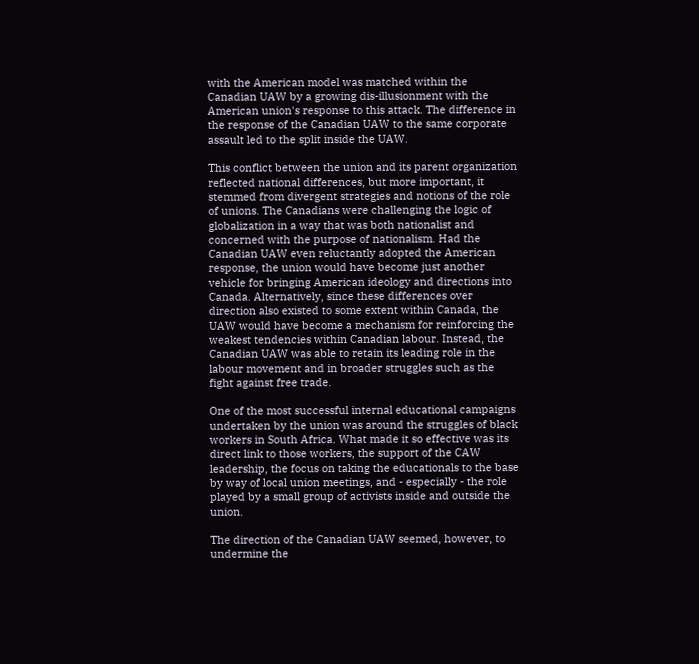with the American model was matched within the Canadian UAW by a growing dis-illusionment with the American union's response to this attack. The difference in the response of the Canadian UAW to the same corporate assault led to the split inside the UAW.

This conflict between the union and its parent organization reflected national differences, but more important, it stemmed from divergent strategies and notions of the role of unions. The Canadians were challenging the logic of globalization in a way that was both nationalist and concerned with the purpose of nationalism. Had the Canadian UAW even reluctantly adopted the American response, the union would have become just another vehicle for bringing American ideology and directions into Canada. Alternatively, since these differences over direction also existed to some extent within Canada, the UAW would have become a mechanism for reinforcing the weakest tendencies within Canadian labour. Instead, the Canadian UAW was able to retain its leading role in the labour movement and in broader struggles such as the fight against free trade.

One of the most successful internal educational campaigns undertaken by the union was around the struggles of black workers in South Africa. What made it so effective was its direct link to those workers, the support of the CAW leadership, the focus on taking the educationals to the base by way of local union meetings, and - especially - the role played by a small group of activists inside and outside the union.

The direction of the Canadian UAW seemed, however, to undermine the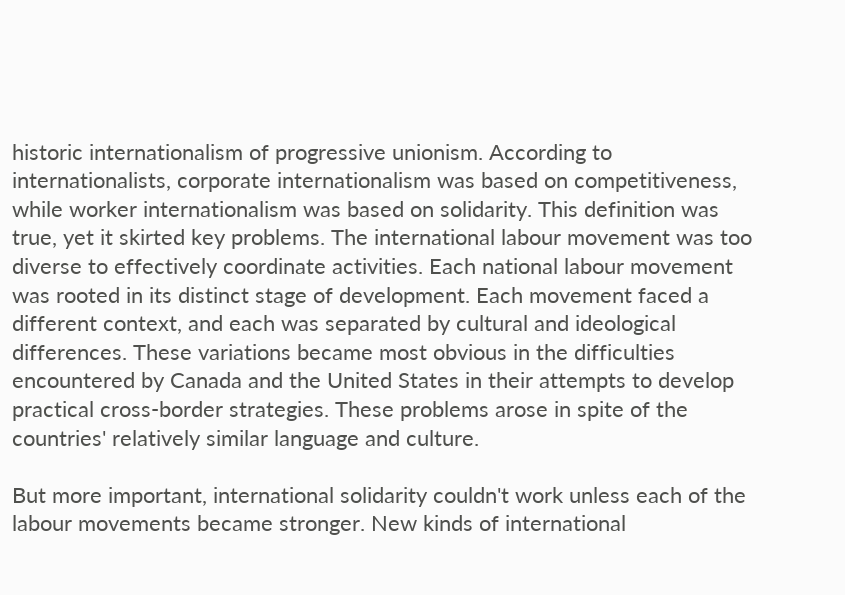historic internationalism of progressive unionism. According to internationalists, corporate internationalism was based on competitiveness, while worker internationalism was based on solidarity. This definition was true, yet it skirted key problems. The international labour movement was too diverse to effectively coordinate activities. Each national labour movement was rooted in its distinct stage of development. Each movement faced a different context, and each was separated by cultural and ideological differences. These variations became most obvious in the difficulties encountered by Canada and the United States in their attempts to develop practical cross-border strategies. These problems arose in spite of the countries' relatively similar language and culture.

But more important, international solidarity couldn't work unless each of the labour movements became stronger. New kinds of international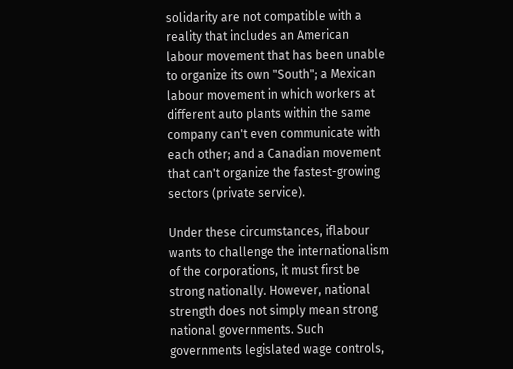solidarity are not compatible with a reality that includes an American labour movement that has been unable to organize its own "South"; a Mexican labour movement in which workers at different auto plants within the same company can't even communicate with each other; and a Canadian movement that can't organize the fastest-growing sectors (private service).

Under these circumstances, iflabour wants to challenge the internationalism of the corporations, it must first be strong nationally. However, national strength does not simply mean strong national governments. Such governments legislated wage controls,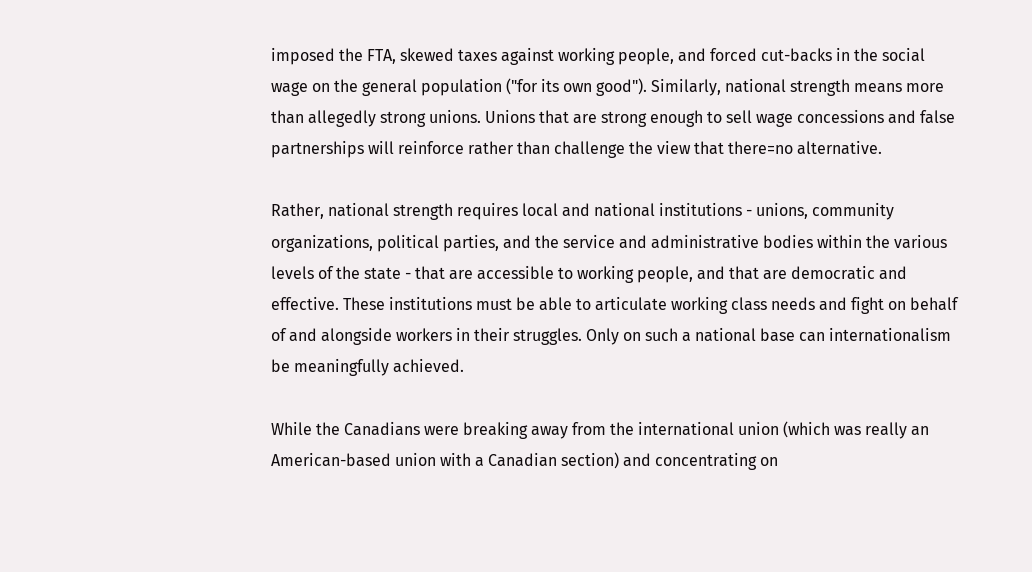imposed the FTA, skewed taxes against working people, and forced cut-backs in the social wage on the general population ("for its own good"). Similarly, national strength means more than allegedly strong unions. Unions that are strong enough to sell wage concessions and false partnerships will reinforce rather than challenge the view that there=no alternative.

Rather, national strength requires local and national institutions - unions, community organizations, political parties, and the service and administrative bodies within the various levels of the state - that are accessible to working people, and that are democratic and effective. These institutions must be able to articulate working class needs and fight on behalf of and alongside workers in their struggles. Only on such a national base can internationalism be meaningfully achieved.

While the Canadians were breaking away from the international union (which was really an American-based union with a Canadian section) and concentrating on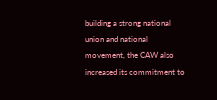building a strong national union and national movement, the CAW also increased its commitment to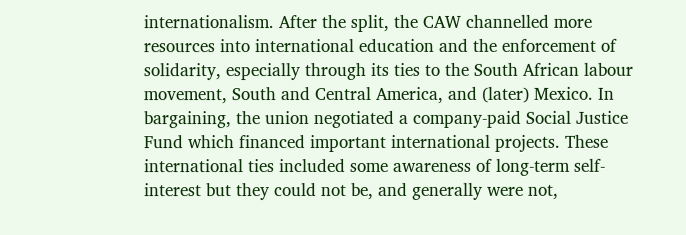internationalism. After the split, the CAW channelled more resources into international education and the enforcement of solidarity, especially through its ties to the South African labour movement, South and Central America, and (later) Mexico. In bargaining, the union negotiated a company-paid Social Justice Fund which financed important international projects. These international ties included some awareness of long-term self-interest but they could not be, and generally were not,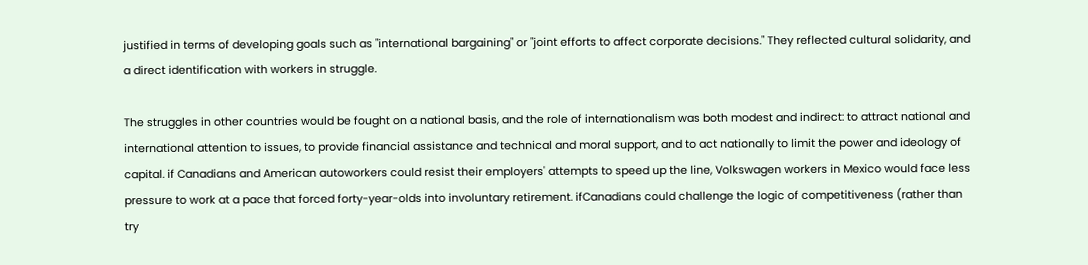justified in terms of developing goals such as "international bargaining" or "joint efforts to affect corporate decisions." They reflected cultural solidarity, and a direct identification with workers in struggle.

The struggles in other countries would be fought on a national basis, and the role of internationalism was both modest and indirect: to attract national and international attention to issues, to provide financial assistance and technical and moral support, and to act nationally to limit the power and ideology of capital. if Canadians and American autoworkers could resist their employers' attempts to speed up the line, Volkswagen workers in Mexico would face less pressure to work at a pace that forced forty-year-olds into involuntary retirement. ifCanadians could challenge the logic of competitiveness (rather than try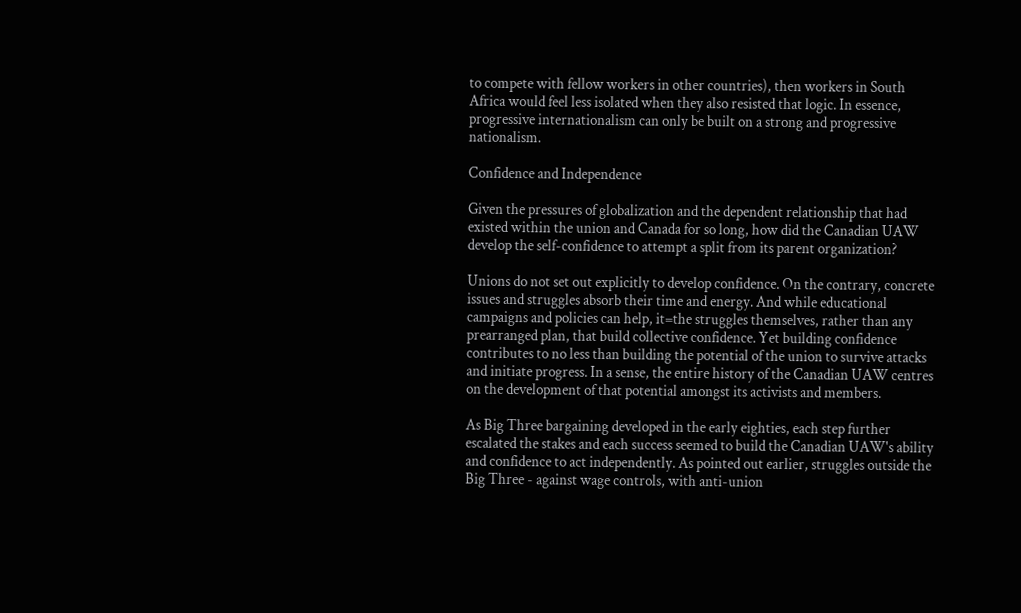to compete with fellow workers in other countries), then workers in South Africa would feel less isolated when they also resisted that logic. In essence, progressive internationalism can only be built on a strong and progressive nationalism.

Confidence and Independence

Given the pressures of globalization and the dependent relationship that had existed within the union and Canada for so long, how did the Canadian UAW develop the self-confidence to attempt a split from its parent organization?

Unions do not set out explicitly to develop confidence. On the contrary, concrete issues and struggles absorb their time and energy. And while educational campaigns and policies can help, it=the struggles themselves, rather than any prearranged plan, that build collective confidence. Yet building confidence contributes to no less than building the potential of the union to survive attacks and initiate progress. In a sense, the entire history of the Canadian UAW centres on the development of that potential amongst its activists and members.

As Big Three bargaining developed in the early eighties, each step further escalated the stakes and each success seemed to build the Canadian UAW's ability and confidence to act independently. As pointed out earlier, struggles outside the Big Three - against wage controls, with anti-union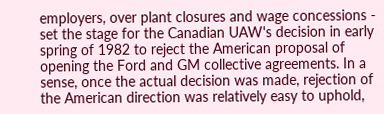employers, over plant closures and wage concessions - set the stage for the Canadian UAW's decision in early spring of 1982 to reject the American proposal of opening the Ford and GM collective agreements. In a sense, once the actual decision was made, rejection of the American direction was relatively easy to uphold,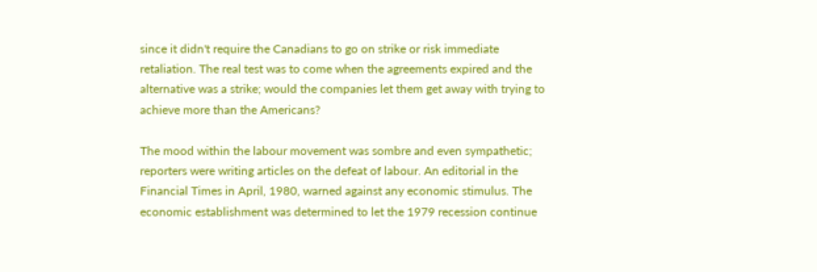since it didn't require the Canadians to go on strike or risk immediate retaliation. The real test was to come when the agreements expired and the alternative was a strike; would the companies let them get away with trying to achieve more than the Americans?

The mood within the labour movement was sombre and even sympathetic; reporters were writing articles on the defeat of labour. An editorial in the Financial Times in April, 1980, warned against any economic stimulus. The economic establishment was determined to let the 1979 recession continue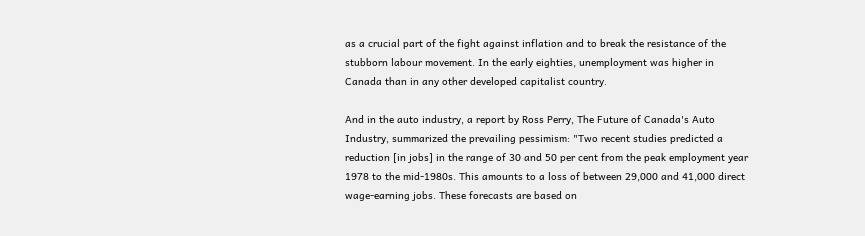as a crucial part of the fight against inflation and to break the resistance of the stubborn labour movement. In the early eighties, unemployment was higher in Canada than in any other developed capitalist country.

And in the auto industry, a report by Ross Perry, The Future of Canada's Auto Industry, summarized the prevailing pessimism: "Two recent studies predicted a reduction [in jobs] in the range of 30 and 50 per cent from the peak employment year 1978 to the mid-1980s. This amounts to a loss of between 29,000 and 41,000 direct wage-earning jobs. These forecasts are based on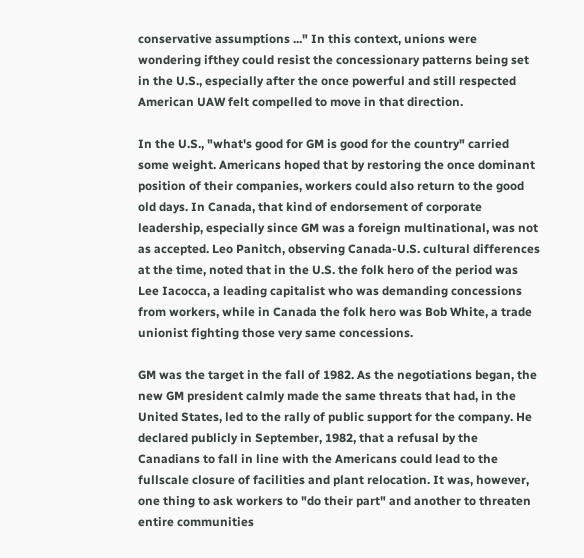conservative assumptions ..." In this context, unions were wondering ifthey could resist the concessionary patterns being set in the U.S., especially after the once powerful and still respected American UAW felt compelled to move in that direction.

In the U.S., "what's good for GM is good for the country" carried some weight. Americans hoped that by restoring the once dominant position of their companies, workers could also return to the good old days. In Canada, that kind of endorsement of corporate leadership, especially since GM was a foreign multinational, was not as accepted. Leo Panitch, observing Canada-U.S. cultural differences at the time, noted that in the U.S. the folk hero of the period was Lee Iacocca, a leading capitalist who was demanding concessions from workers, while in Canada the folk hero was Bob White, a trade unionist fighting those very same concessions.

GM was the target in the fall of 1982. As the negotiations began, the new GM president calmly made the same threats that had, in the United States, led to the rally of public support for the company. He declared publicly in September, 1982, that a refusal by the Canadians to fall in line with the Americans could lead to the fullscale closure of facilities and plant relocation. It was, however, one thing to ask workers to "do their part" and another to threaten entire communities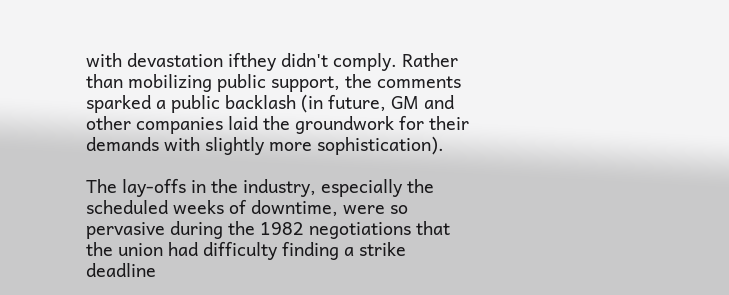with devastation ifthey didn't comply. Rather than mobilizing public support, the comments sparked a public backlash (in future, GM and other companies laid the groundwork for their demands with slightly more sophistication).

The lay-offs in the industry, especially the scheduled weeks of downtime, were so pervasive during the 1982 negotiations that the union had difficulty finding a strike deadline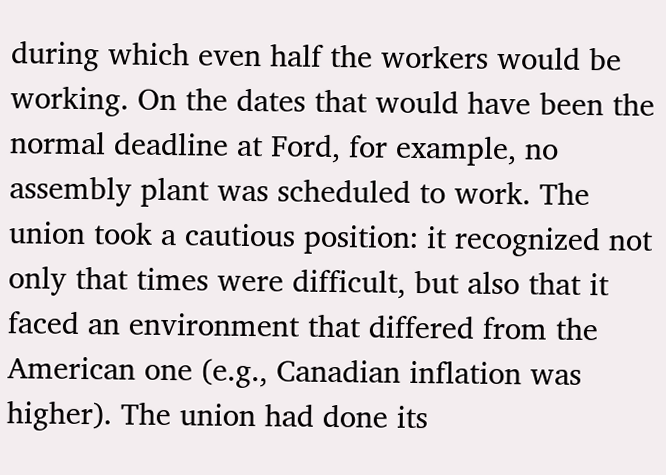during which even half the workers would be working. On the dates that would have been the normal deadline at Ford, for example, no assembly plant was scheduled to work. The union took a cautious position: it recognized not only that times were difficult, but also that it faced an environment that differed from the American one (e.g., Canadian inflation was higher). The union had done its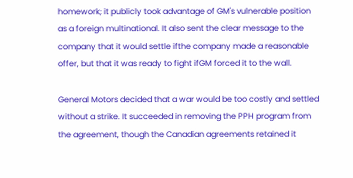homework; it publicly took advantage of GM's vulnerable position as a foreign multinational. It also sent the clear message to the company that it would settle ifthe company made a reasonable offer, but that it was ready to fight ifGM forced it to the wall.

General Motors decided that a war would be too costly and settled without a strike. It succeeded in removing the PPH program from the agreement, though the Canadian agreements retained it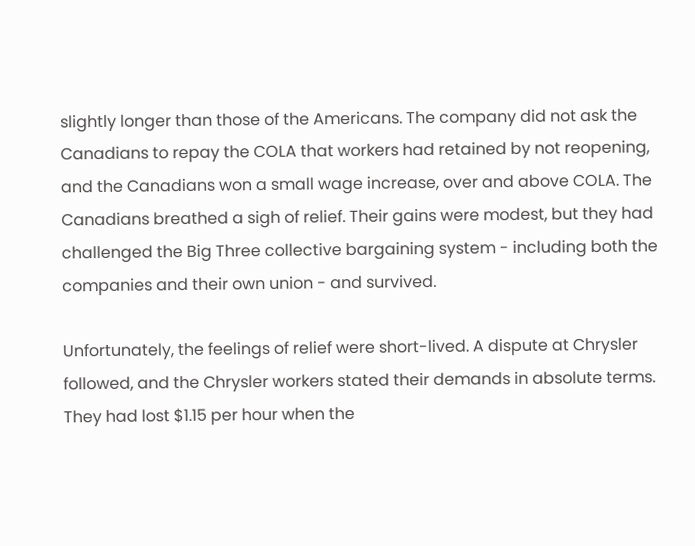slightly longer than those of the Americans. The company did not ask the Canadians to repay the COLA that workers had retained by not reopening, and the Canadians won a small wage increase, over and above COLA. The Canadians breathed a sigh of relief. Their gains were modest, but they had challenged the Big Three collective bargaining system - including both the companies and their own union - and survived.

Unfortunately, the feelings of relief were short-lived. A dispute at Chrysler followed, and the Chrysler workers stated their demands in absolute terms. They had lost $1.15 per hour when the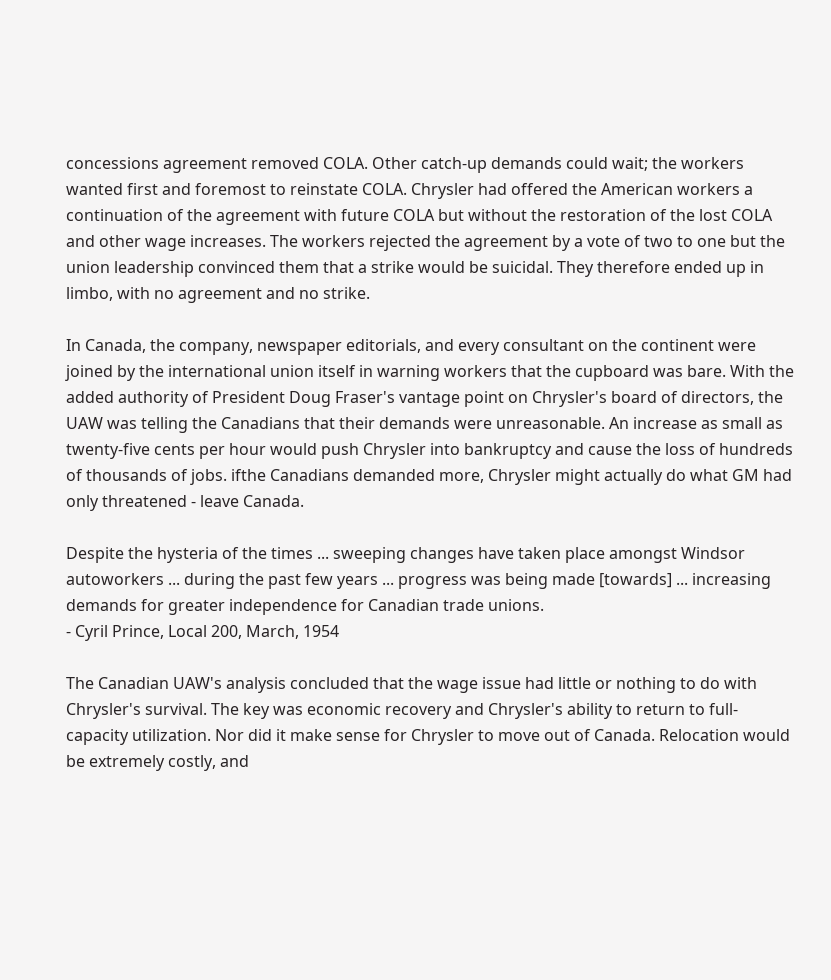concessions agreement removed COLA. Other catch-up demands could wait; the workers wanted first and foremost to reinstate COLA. Chrysler had offered the American workers a continuation of the agreement with future COLA but without the restoration of the lost COLA and other wage increases. The workers rejected the agreement by a vote of two to one but the union leadership convinced them that a strike would be suicidal. They therefore ended up in limbo, with no agreement and no strike.

In Canada, the company, newspaper editorials, and every consultant on the continent were joined by the international union itself in warning workers that the cupboard was bare. With the added authority of President Doug Fraser's vantage point on Chrysler's board of directors, the UAW was telling the Canadians that their demands were unreasonable. An increase as small as twenty-five cents per hour would push Chrysler into bankruptcy and cause the loss of hundreds of thousands of jobs. ifthe Canadians demanded more, Chrysler might actually do what GM had only threatened - leave Canada.

Despite the hysteria of the times ... sweeping changes have taken place amongst Windsor autoworkers ... during the past few years ... progress was being made [towards] ... increasing demands for greater independence for Canadian trade unions.
- Cyril Prince, Local 200, March, 1954

The Canadian UAW's analysis concluded that the wage issue had little or nothing to do with Chrysler's survival. The key was economic recovery and Chrysler's ability to return to full-capacity utilization. Nor did it make sense for Chrysler to move out of Canada. Relocation would be extremely costly, and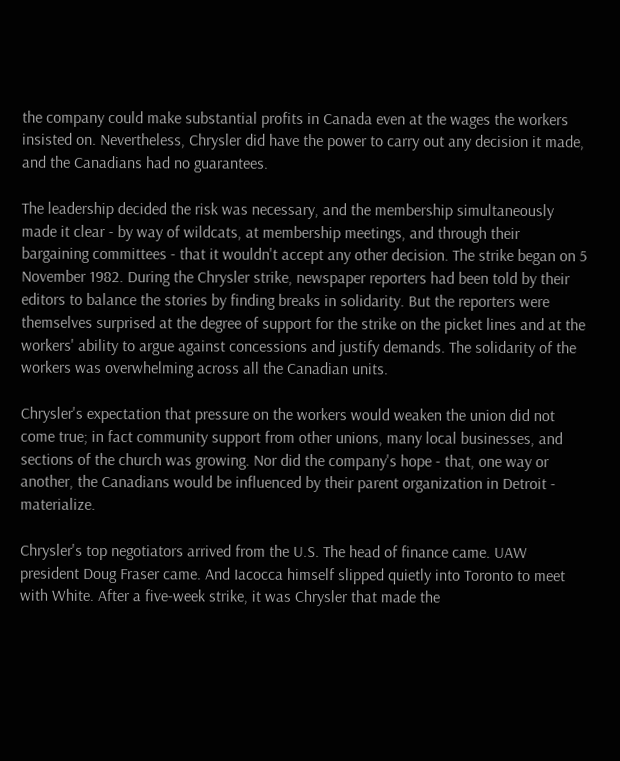the company could make substantial profits in Canada even at the wages the workers insisted on. Nevertheless, Chrysler did have the power to carry out any decision it made, and the Canadians had no guarantees.

The leadership decided the risk was necessary, and the membership simultaneously made it clear - by way of wildcats, at membership meetings, and through their bargaining committees - that it wouldn't accept any other decision. The strike began on 5 November 1982. During the Chrysler strike, newspaper reporters had been told by their editors to balance the stories by finding breaks in solidarity. But the reporters were themselves surprised at the degree of support for the strike on the picket lines and at the workers' ability to argue against concessions and justify demands. The solidarity of the workers was overwhelming across all the Canadian units.

Chrysler's expectation that pressure on the workers would weaken the union did not come true; in fact community support from other unions, many local businesses, and sections of the church was growing. Nor did the company's hope - that, one way or another, the Canadians would be influenced by their parent organization in Detroit - materialize.

Chrysler's top negotiators arrived from the U.S. The head of finance came. UAW president Doug Fraser came. And Iacocca himself slipped quietly into Toronto to meet with White. After a five-week strike, it was Chrysler that made the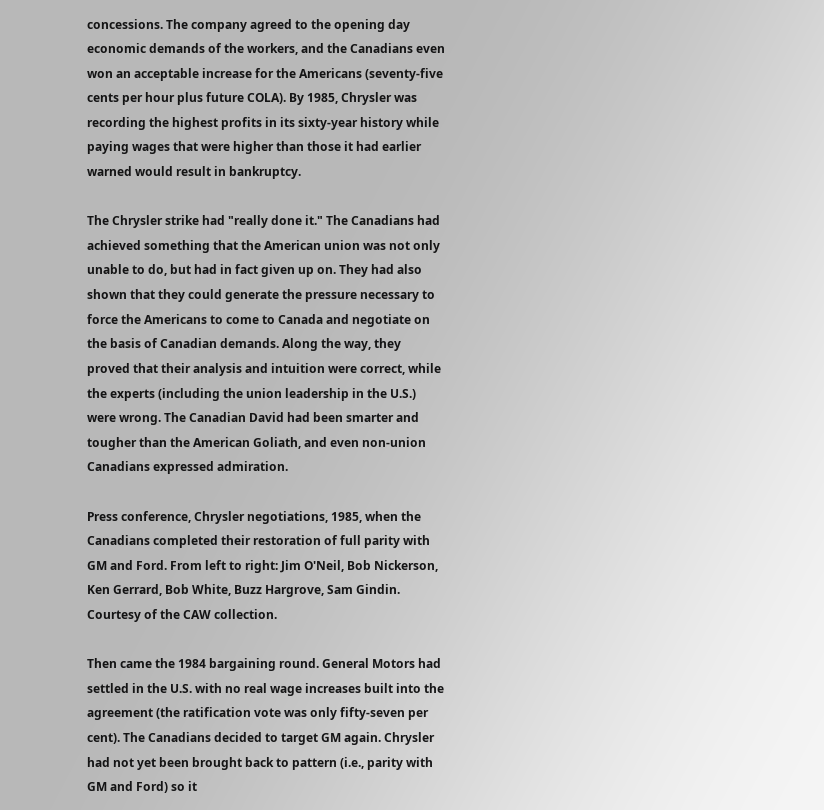concessions. The company agreed to the opening day economic demands of the workers, and the Canadians even won an acceptable increase for the Americans (seventy-five cents per hour plus future COLA). By 1985, Chrysler was recording the highest profits in its sixty-year history while paying wages that were higher than those it had earlier warned would result in bankruptcy.

The Chrysler strike had "really done it." The Canadians had achieved something that the American union was not only unable to do, but had in fact given up on. They had also shown that they could generate the pressure necessary to force the Americans to come to Canada and negotiate on the basis of Canadian demands. Along the way, they proved that their analysis and intuition were correct, while the experts (including the union leadership in the U.S.) were wrong. The Canadian David had been smarter and tougher than the American Goliath, and even non-union Canadians expressed admiration.

Press conference, Chrysler negotiations, 1985, when the Canadians completed their restoration of full parity with GM and Ford. From left to right: Jim O'Neil, Bob Nickerson, Ken Gerrard, Bob White, Buzz Hargrove, Sam Gindin.
Courtesy of the CAW collection.

Then came the 1984 bargaining round. General Motors had settled in the U.S. with no real wage increases built into the agreement (the ratification vote was only fifty-seven per cent). The Canadians decided to target GM again. Chrysler had not yet been brought back to pattern (i.e., parity with GM and Ford) so it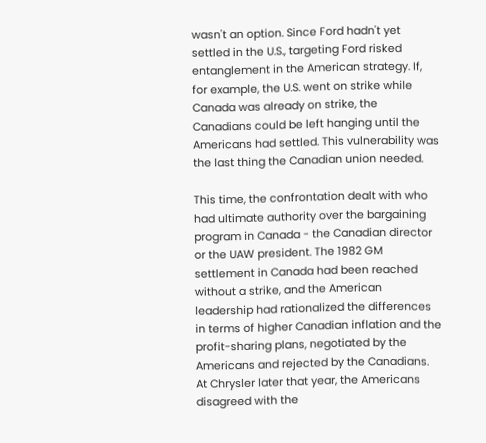wasn't an option. Since Ford hadn't yet settled in the U.S., targeting Ford risked entanglement in the American strategy. If, for example, the U.S. went on strike while Canada was already on strike, the Canadians could be left hanging until the Americans had settled. This vulnerability was the last thing the Canadian union needed.

This time, the confrontation dealt with who had ultimate authority over the bargaining program in Canada - the Canadian director or the UAW president. The 1982 GM settlement in Canada had been reached without a strike, and the American leadership had rationalized the differences in terms of higher Canadian inflation and the profit-sharing plans, negotiated by the Americans and rejected by the Canadians. At Chrysler later that year, the Americans disagreed with the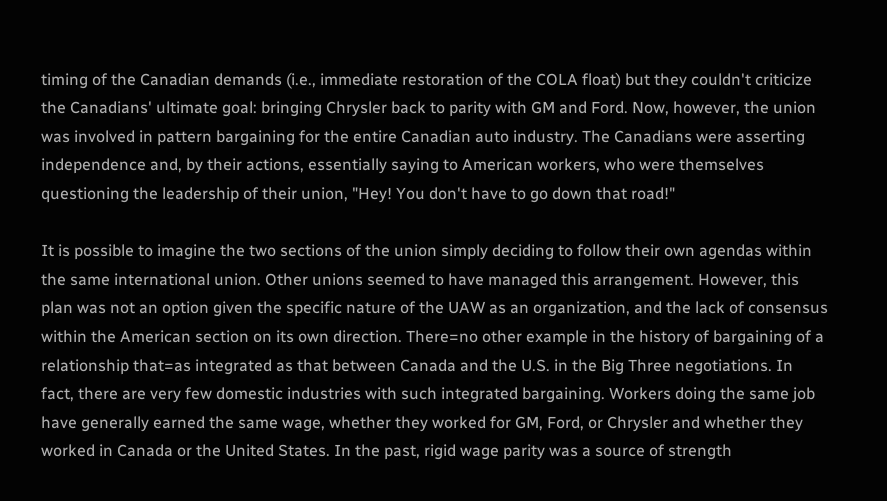timing of the Canadian demands (i.e., immediate restoration of the COLA float) but they couldn't criticize the Canadians' ultimate goal: bringing Chrysler back to parity with GM and Ford. Now, however, the union was involved in pattern bargaining for the entire Canadian auto industry. The Canadians were asserting independence and, by their actions, essentially saying to American workers, who were themselves questioning the leadership of their union, "Hey! You don't have to go down that road!"

It is possible to imagine the two sections of the union simply deciding to follow their own agendas within the same international union. Other unions seemed to have managed this arrangement. However, this plan was not an option given the specific nature of the UAW as an organization, and the lack of consensus within the American section on its own direction. There=no other example in the history of bargaining of a relationship that=as integrated as that between Canada and the U.S. in the Big Three negotiations. In fact, there are very few domestic industries with such integrated bargaining. Workers doing the same job have generally earned the same wage, whether they worked for GM, Ford, or Chrysler and whether they worked in Canada or the United States. In the past, rigid wage parity was a source of strength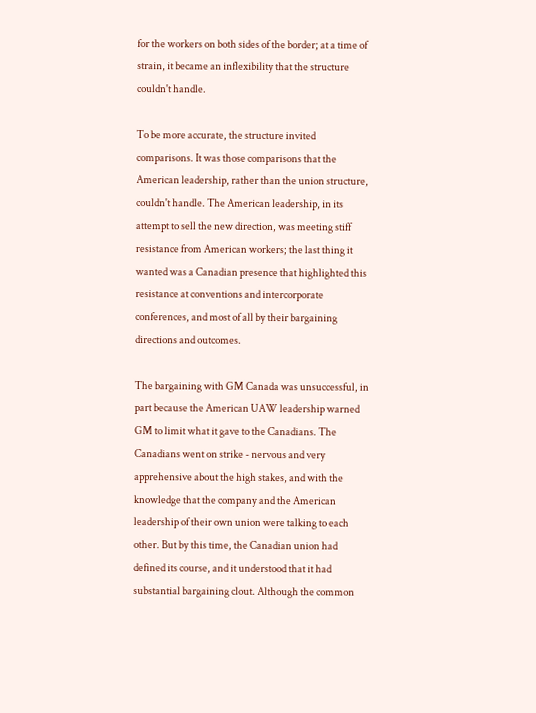for the workers on both sides of the border; at a time of strain, it became an inflexibility that the structure couldn't handle.

To be more accurate, the structure invited comparisons. It was those comparisons that the American leadership, rather than the union structure, couldn't handle. The American leadership, in its attempt to sell the new direction, was meeting stiff resistance from American workers; the last thing it wanted was a Canadian presence that highlighted this resistance at conventions and intercorporate conferences, and most of all by their bargaining directions and outcomes.

The bargaining with GM Canada was unsuccessful, in part because the American UAW leadership warned GM to limit what it gave to the Canadians. The Canadians went on strike - nervous and very apprehensive about the high stakes, and with the knowledge that the company and the American leadership of their own union were talking to each other. But by this time, the Canadian union had defined its course, and it understood that it had substantial bargaining clout. Although the common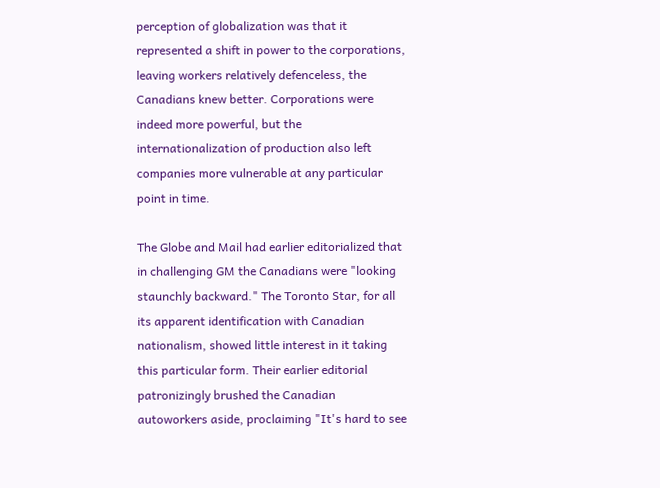perception of globalization was that it represented a shift in power to the corporations, leaving workers relatively defenceless, the Canadians knew better. Corporations were indeed more powerful, but the internationalization of production also left companies more vulnerable at any particular point in time.

The Globe and Mail had earlier editorialized that in challenging GM the Canadians were "looking staunchly backward." The Toronto Star, for all its apparent identification with Canadian nationalism, showed little interest in it taking this particular form. Their earlier editorial patronizingly brushed the Canadian autoworkers aside, proclaiming "It's hard to see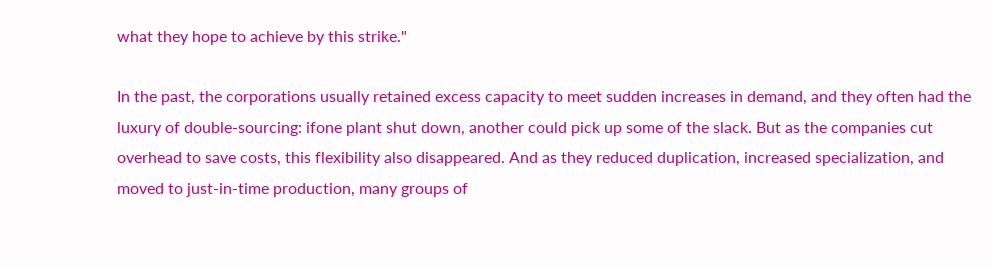what they hope to achieve by this strike."

In the past, the corporations usually retained excess capacity to meet sudden increases in demand, and they often had the luxury of double-sourcing: ifone plant shut down, another could pick up some of the slack. But as the companies cut overhead to save costs, this flexibility also disappeared. And as they reduced duplication, increased specialization, and moved to just-in-time production, many groups of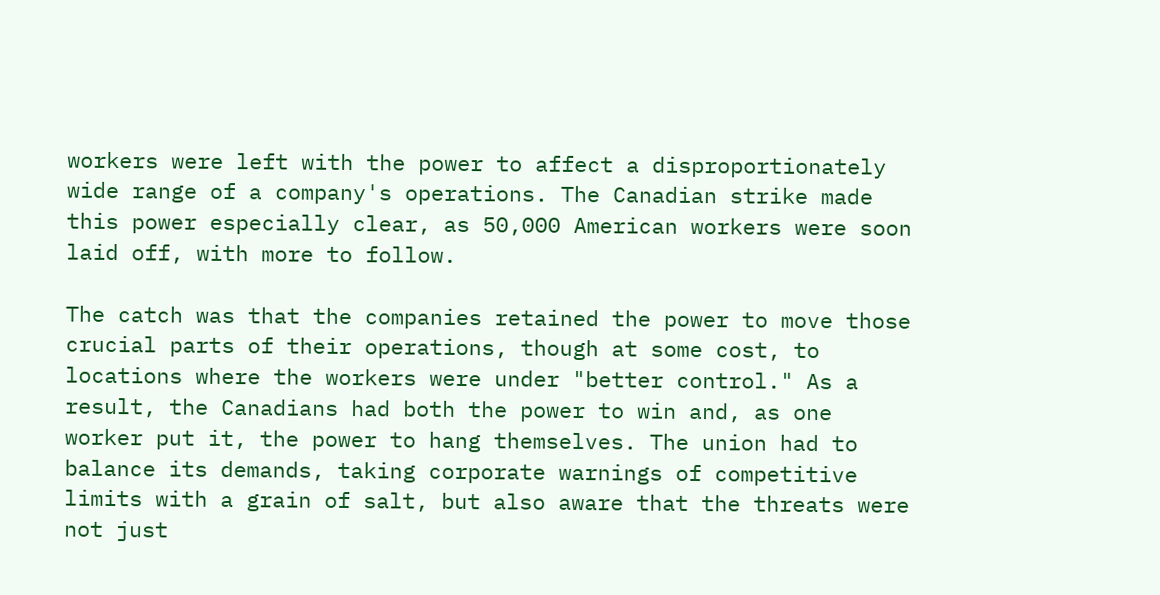workers were left with the power to affect a disproportionately wide range of a company's operations. The Canadian strike made this power especially clear, as 50,000 American workers were soon laid off, with more to follow.

The catch was that the companies retained the power to move those crucial parts of their operations, though at some cost, to locations where the workers were under "better control." As a result, the Canadians had both the power to win and, as one worker put it, the power to hang themselves. The union had to balance its demands, taking corporate warnings of competitive limits with a grain of salt, but also aware that the threats were not just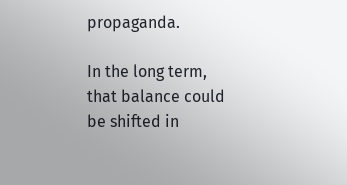propaganda.

In the long term, that balance could be shifted in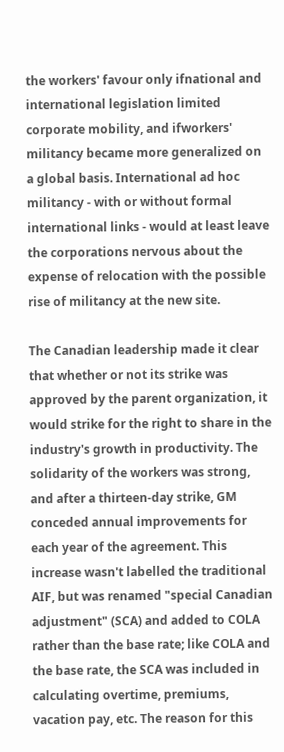the workers' favour only ifnational and international legislation limited corporate mobility, and ifworkers' militancy became more generalized on a global basis. International ad hoc militancy - with or without formal international links - would at least leave the corporations nervous about the expense of relocation with the possible rise of militancy at the new site.

The Canadian leadership made it clear that whether or not its strike was approved by the parent organization, it would strike for the right to share in the industry's growth in productivity. The solidarity of the workers was strong, and after a thirteen-day strike, GM conceded annual improvements for each year of the agreement. This increase wasn't labelled the traditional AIF, but was renamed "special Canadian adjustment" (SCA) and added to COLA rather than the base rate; like COLA and the base rate, the SCA was included in calculating overtime, premiums, vacation pay, etc. The reason for this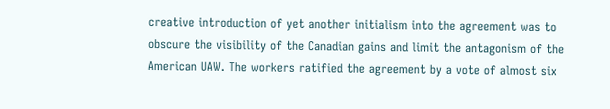creative introduction of yet another initialism into the agreement was to obscure the visibility of the Canadian gains and limit the antagonism of the American UAW. The workers ratified the agreement by a vote of almost six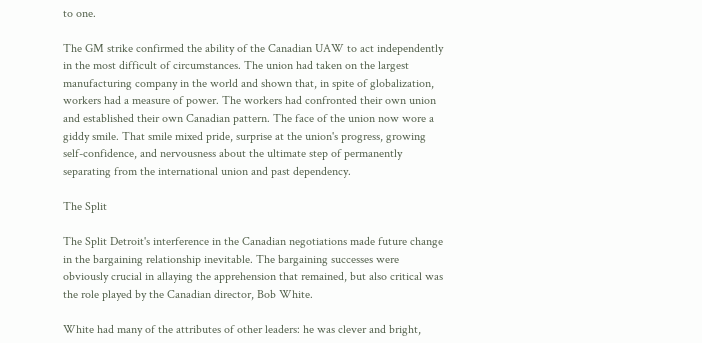to one.

The GM strike confirmed the ability of the Canadian UAW to act independently in the most difficult of circumstances. The union had taken on the largest manufacturing company in the world and shown that, in spite of globalization, workers had a measure of power. The workers had confronted their own union and established their own Canadian pattern. The face of the union now wore a giddy smile. That smile mixed pride, surprise at the union's progress, growing self-confidence, and nervousness about the ultimate step of permanently separating from the international union and past dependency.

The Split

The Split Detroit's interference in the Canadian negotiations made future change in the bargaining relationship inevitable. The bargaining successes were obviously crucial in allaying the apprehension that remained, but also critical was the role played by the Canadian director, Bob White.

White had many of the attributes of other leaders: he was clever and bright,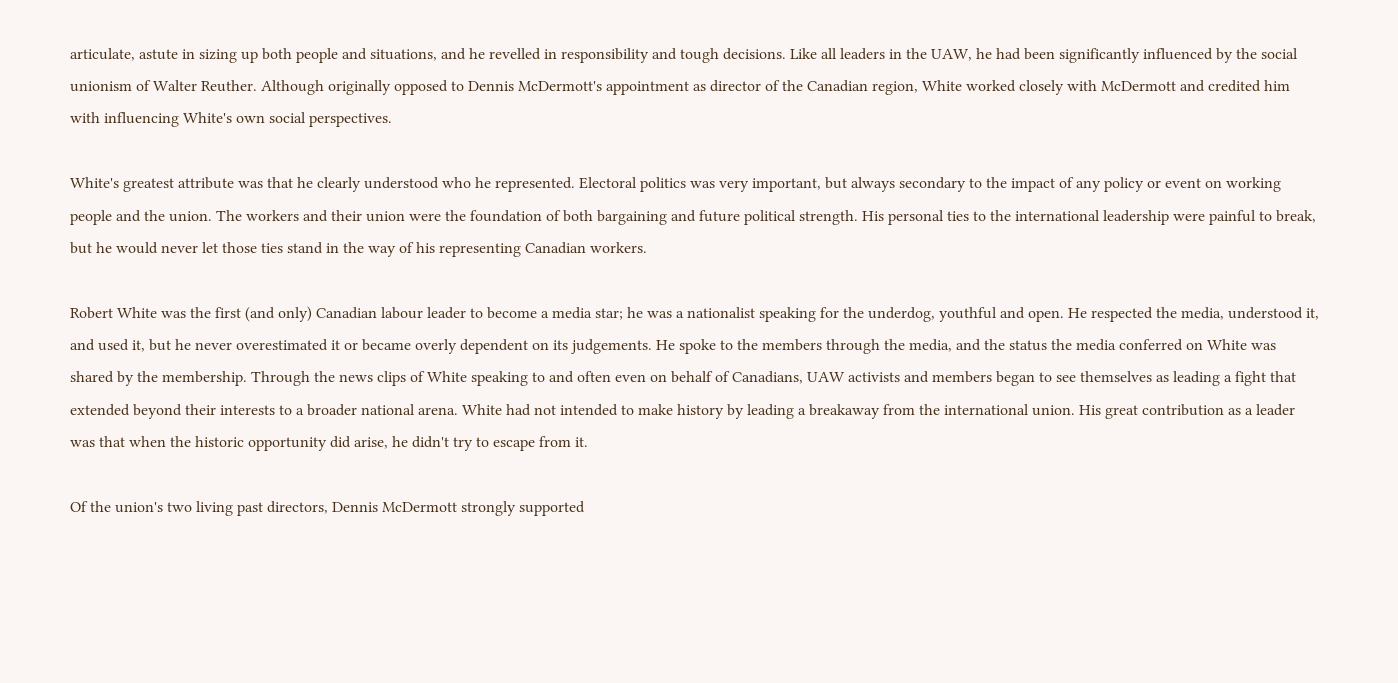articulate, astute in sizing up both people and situations, and he revelled in responsibility and tough decisions. Like all leaders in the UAW, he had been significantly influenced by the social unionism of Walter Reuther. Although originally opposed to Dennis McDermott's appointment as director of the Canadian region, White worked closely with McDermott and credited him with influencing White's own social perspectives.

White's greatest attribute was that he clearly understood who he represented. Electoral politics was very important, but always secondary to the impact of any policy or event on working people and the union. The workers and their union were the foundation of both bargaining and future political strength. His personal ties to the international leadership were painful to break, but he would never let those ties stand in the way of his representing Canadian workers.

Robert White was the first (and only) Canadian labour leader to become a media star; he was a nationalist speaking for the underdog, youthful and open. He respected the media, understood it, and used it, but he never overestimated it or became overly dependent on its judgements. He spoke to the members through the media, and the status the media conferred on White was shared by the membership. Through the news clips of White speaking to and often even on behalf of Canadians, UAW activists and members began to see themselves as leading a fight that extended beyond their interests to a broader national arena. White had not intended to make history by leading a breakaway from the international union. His great contribution as a leader was that when the historic opportunity did arise, he didn't try to escape from it.

Of the union's two living past directors, Dennis McDermott strongly supported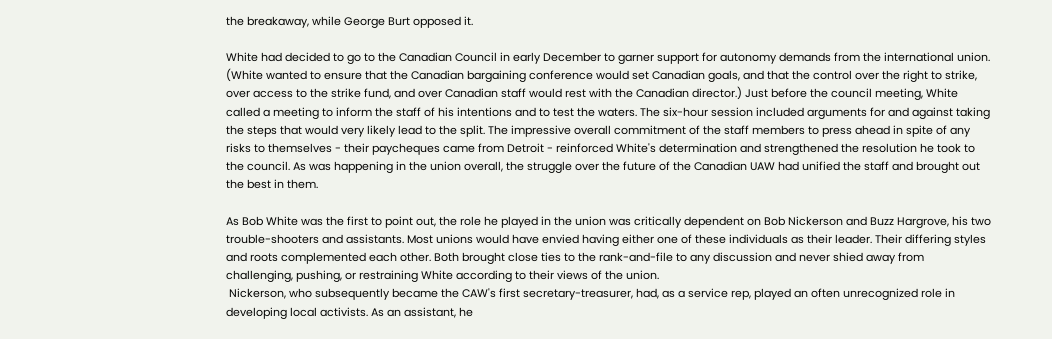the breakaway, while George Burt opposed it.

White had decided to go to the Canadian Council in early December to garner support for autonomy demands from the international union. (White wanted to ensure that the Canadian bargaining conference would set Canadian goals, and that the control over the right to strike, over access to the strike fund, and over Canadian staff would rest with the Canadian director.) Just before the council meeting, White called a meeting to inform the staff of his intentions and to test the waters. The six-hour session included arguments for and against taking the steps that would very likely lead to the split. The impressive overall commitment of the staff members to press ahead in spite of any risks to themselves - their paycheques came from Detroit - reinforced White's determination and strengthened the resolution he took to the council. As was happening in the union overall, the struggle over the future of the Canadian UAW had unified the staff and brought out the best in them.

As Bob White was the first to point out, the role he played in the union was critically dependent on Bob Nickerson and Buzz Hargrove, his two trouble-shooters and assistants. Most unions would have envied having either one of these individuals as their leader. Their differing styles and roots complemented each other. Both brought close ties to the rank-and-file to any discussion and never shied away from challenging, pushing, or restraining White according to their views of the union.
 Nickerson, who subsequently became the CAW's first secretary-treasurer, had, as a service rep, played an often unrecognized role in developing local activists. As an assistant, he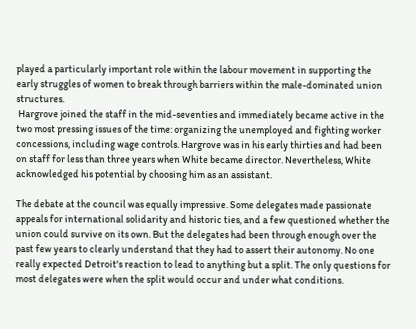played a particularly important role within the labour movement in supporting the early struggles of women to break through barriers within the male-dominated union structures.
 Hargrove joined the staff in the mid-seventies and immediately became active in the two most pressing issues of the time: organizing the unemployed and fighting worker concessions, including wage controls. Hargrove was in his early thirties and had been on staff for less than three years when White became director. Nevertheless, White acknowledged his potential by choosing him as an assistant.

The debate at the council was equally impressive. Some delegates made passionate appeals for international solidarity and historic ties, and a few questioned whether the union could survive on its own. But the delegates had been through enough over the past few years to clearly understand that they had to assert their autonomy. No one really expected Detroit's reaction to lead to anything but a split. The only questions for most delegates were when the split would occur and under what conditions.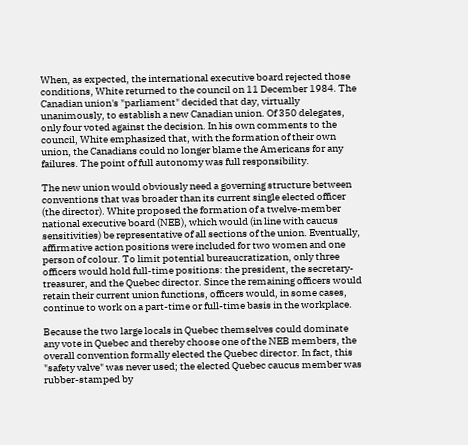When, as expected, the international executive board rejected those conditions, White returned to the council on 11 December 1984. The Canadian union's "parliament" decided that day, virtually unanimously, to establish a new Canadian union. Of 350 delegates, only four voted against the decision. In his own comments to the council, White emphasized that, with the formation of their own union, the Canadians could no longer blame the Americans for any failures. The point of full autonomy was full responsibility.

The new union would obviously need a governing structure between conventions that was broader than its current single elected officer (the director). White proposed the formation of a twelve-member national executive board (NEB), which would (in line with caucus sensitivities) be representative of all sections of the union. Eventually, affirmative action positions were included for two women and one person of colour. To limit potential bureaucratization, only three officers would hold full-time positions: the president, the secretary-treasurer, and the Quebec director. Since the remaining officers would retain their current union functions, officers would, in some cases, continue to work on a part-time or full-time basis in the workplace.

Because the two large locals in Quebec themselves could dominate any vote in Quebec and thereby choose one of the NEB members, the overall convention formally elected the Quebec director. In fact, this "safety valve" was never used; the elected Quebec caucus member was rubber-stamped by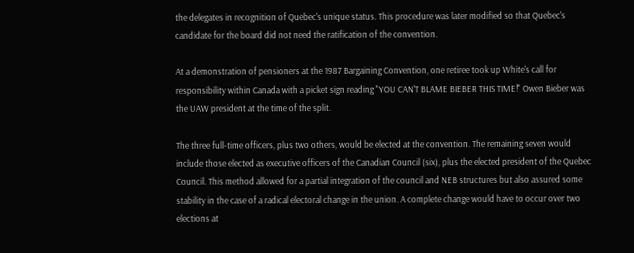the delegates in recognition of Quebec's unique status. This procedure was later modified so that Quebec's candidate for the board did not need the ratification of the convention.

At a demonstration of pensioners at the 1987 Bargaining Convention, one retiree took up White's call for responsibility within Canada with a picket sign reading "YOU CAN'T BLAME BIEBER THIS TIME!" Owen Bieber was the UAW president at the time of the split.

The three full-time officers, plus two others, would be elected at the convention. The remaining seven would include those elected as executive officers of the Canadian Council (six), plus the elected president of the Quebec Council. This method allowed for a partial integration of the council and NEB structures but also assured some stability in the case of a radical electoral change in the union. A complete change would have to occur over two elections at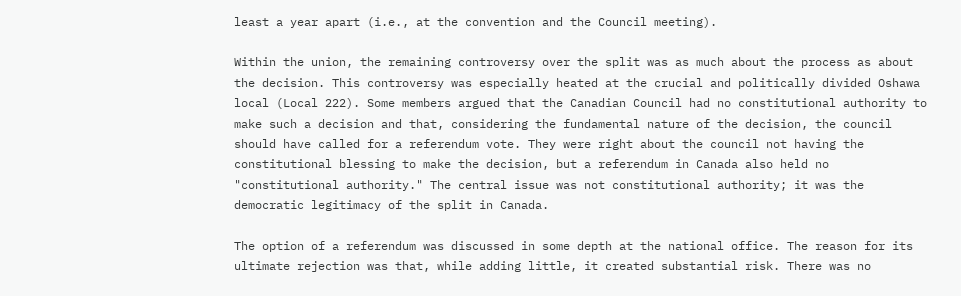least a year apart (i.e., at the convention and the Council meeting).

Within the union, the remaining controversy over the split was as much about the process as about the decision. This controversy was especially heated at the crucial and politically divided Oshawa local (Local 222). Some members argued that the Canadian Council had no constitutional authority to make such a decision and that, considering the fundamental nature of the decision, the council should have called for a referendum vote. They were right about the council not having the constitutional blessing to make the decision, but a referendum in Canada also held no "constitutional authority." The central issue was not constitutional authority; it was the democratic legitimacy of the split in Canada.

The option of a referendum was discussed in some depth at the national office. The reason for its ultimate rejection was that, while adding little, it created substantial risk. There was no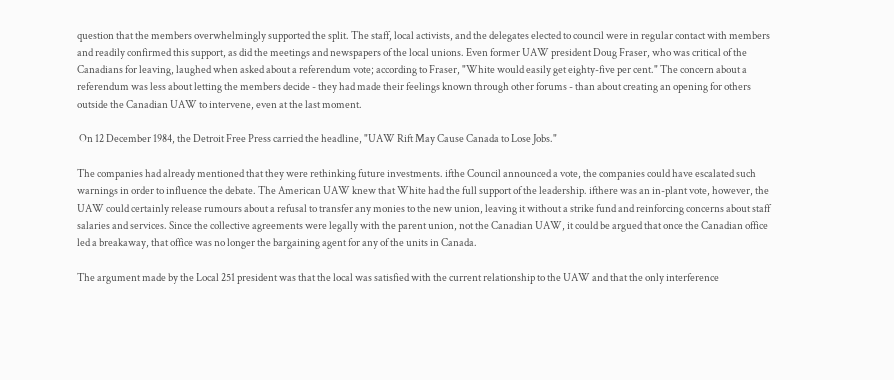question that the members overwhelmingly supported the split. The staff, local activists, and the delegates elected to council were in regular contact with members and readily confirmed this support, as did the meetings and newspapers of the local unions. Even former UAW president Doug Fraser, who was critical of the Canadians for leaving, laughed when asked about a referendum vote; according to Fraser, "White would easily get eighty-five per cent." The concern about a referendum was less about letting the members decide - they had made their feelings known through other forums - than about creating an opening for others outside the Canadian UAW to intervene, even at the last moment.

 On 12 December 1984, the Detroit Free Press carried the headline, "UAW Rift May Cause Canada to Lose Jobs."

The companies had already mentioned that they were rethinking future investments. ifthe Council announced a vote, the companies could have escalated such warnings in order to influence the debate. The American UAW knew that White had the full support of the leadership. ifthere was an in-plant vote, however, the UAW could certainly release rumours about a refusal to transfer any monies to the new union, leaving it without a strike fund and reinforcing concerns about staff salaries and services. Since the collective agreements were legally with the parent union, not the Canadian UAW, it could be argued that once the Canadian office led a breakaway, that office was no longer the bargaining agent for any of the units in Canada.

The argument made by the Local 251 president was that the local was satisfied with the current relationship to the UAW and that the only interference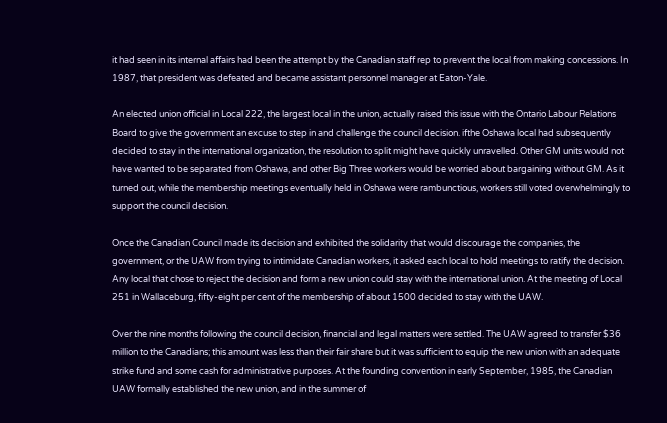it had seen in its internal affairs had been the attempt by the Canadian staff rep to prevent the local from making concessions. In 1987, that president was defeated and became assistant personnel manager at Eaton-Yale.

An elected union official in Local 222, the largest local in the union, actually raised this issue with the Ontario Labour Relations Board to give the government an excuse to step in and challenge the council decision. ifthe Oshawa local had subsequently decided to stay in the international organization, the resolution to split might have quickly unravelled. Other GM units would not have wanted to be separated from Oshawa, and other Big Three workers would be worried about bargaining without GM. As it turned out, while the membership meetings eventually held in Oshawa were rambunctious, workers still voted overwhelmingly to support the council decision.

Once the Canadian Council made its decision and exhibited the solidarity that would discourage the companies, the government, or the UAW from trying to intimidate Canadian workers, it asked each local to hold meetings to ratify the decision. Any local that chose to reject the decision and form a new union could stay with the international union. At the meeting of Local 251 in Wallaceburg, fifty-eight per cent of the membership of about 1500 decided to stay with the UAW.

Over the nine months following the council decision, financial and legal matters were settled. The UAW agreed to transfer $36 million to the Canadians; this amount was less than their fair share but it was sufficient to equip the new union with an adequate strike fund and some cash for administrative purposes. At the founding convention in early September, 1985, the Canadian UAW formally established the new union, and in the summer of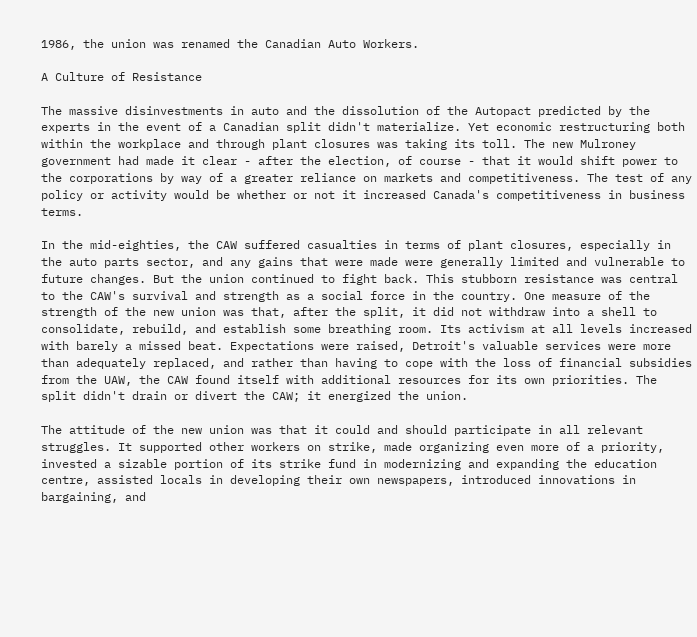1986, the union was renamed the Canadian Auto Workers.

A Culture of Resistance

The massive disinvestments in auto and the dissolution of the Autopact predicted by the experts in the event of a Canadian split didn't materialize. Yet economic restructuring both within the workplace and through plant closures was taking its toll. The new Mulroney government had made it clear - after the election, of course - that it would shift power to the corporations by way of a greater reliance on markets and competitiveness. The test of any policy or activity would be whether or not it increased Canada's competitiveness in business terms.

In the mid-eighties, the CAW suffered casualties in terms of plant closures, especially in the auto parts sector, and any gains that were made were generally limited and vulnerable to future changes. But the union continued to fight back. This stubborn resistance was central to the CAW's survival and strength as a social force in the country. One measure of the strength of the new union was that, after the split, it did not withdraw into a shell to consolidate, rebuild, and establish some breathing room. Its activism at all levels increased with barely a missed beat. Expectations were raised, Detroit's valuable services were more than adequately replaced, and rather than having to cope with the loss of financial subsidies from the UAW, the CAW found itself with additional resources for its own priorities. The split didn't drain or divert the CAW; it energized the union.

The attitude of the new union was that it could and should participate in all relevant struggles. It supported other workers on strike, made organizing even more of a priority, invested a sizable portion of its strike fund in modernizing and expanding the education centre, assisted locals in developing their own newspapers, introduced innovations in bargaining, and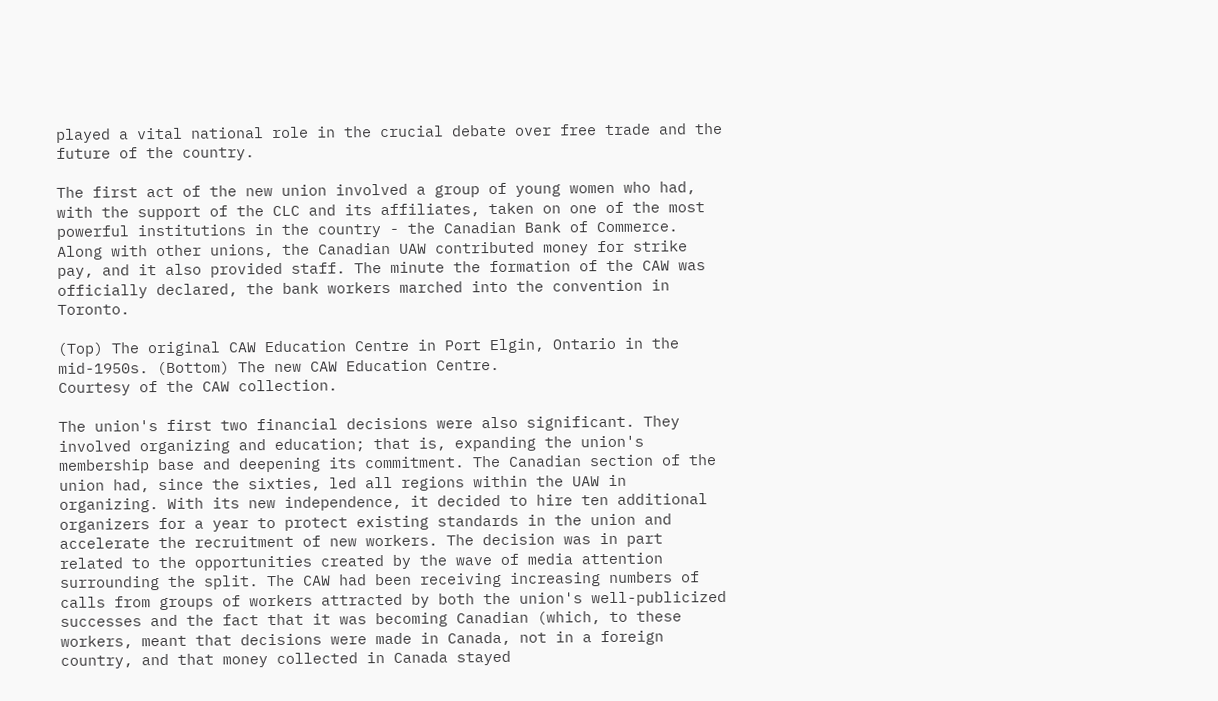played a vital national role in the crucial debate over free trade and the future of the country.

The first act of the new union involved a group of young women who had, with the support of the CLC and its affiliates, taken on one of the most powerful institutions in the country - the Canadian Bank of Commerce. Along with other unions, the Canadian UAW contributed money for strike pay, and it also provided staff. The minute the formation of the CAW was officially declared, the bank workers marched into the convention in Toronto.

(Top) The original CAW Education Centre in Port Elgin, Ontario in the mid-1950s. (Bottom) The new CAW Education Centre.
Courtesy of the CAW collection.

The union's first two financial decisions were also significant. They involved organizing and education; that is, expanding the union's membership base and deepening its commitment. The Canadian section of the union had, since the sixties, led all regions within the UAW in organizing. With its new independence, it decided to hire ten additional organizers for a year to protect existing standards in the union and accelerate the recruitment of new workers. The decision was in part related to the opportunities created by the wave of media attention surrounding the split. The CAW had been receiving increasing numbers of calls from groups of workers attracted by both the union's well-publicized successes and the fact that it was becoming Canadian (which, to these workers, meant that decisions were made in Canada, not in a foreign country, and that money collected in Canada stayed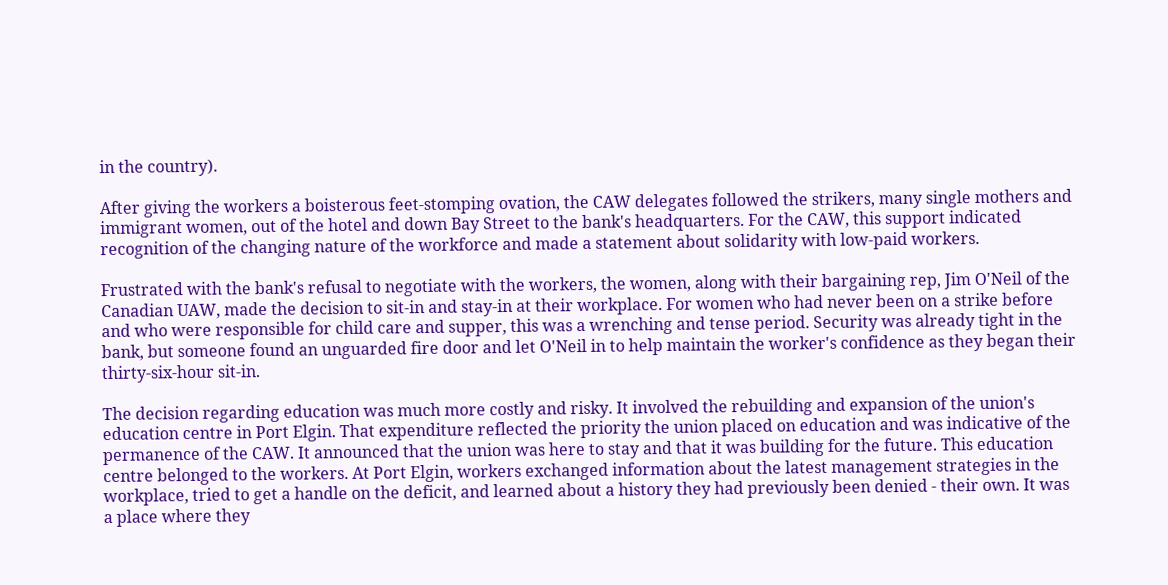in the country).

After giving the workers a boisterous feet-stomping ovation, the CAW delegates followed the strikers, many single mothers and immigrant women, out of the hotel and down Bay Street to the bank's headquarters. For the CAW, this support indicated recognition of the changing nature of the workforce and made a statement about solidarity with low-paid workers.

Frustrated with the bank's refusal to negotiate with the workers, the women, along with their bargaining rep, Jim O'Neil of the Canadian UAW, made the decision to sit-in and stay-in at their workplace. For women who had never been on a strike before and who were responsible for child care and supper, this was a wrenching and tense period. Security was already tight in the bank, but someone found an unguarded fire door and let O'Neil in to help maintain the worker's confidence as they began their thirty-six-hour sit-in.

The decision regarding education was much more costly and risky. It involved the rebuilding and expansion of the union's education centre in Port Elgin. That expenditure reflected the priority the union placed on education and was indicative of the permanence of the CAW. It announced that the union was here to stay and that it was building for the future. This education centre belonged to the workers. At Port Elgin, workers exchanged information about the latest management strategies in the workplace, tried to get a handle on the deficit, and learned about a history they had previously been denied - their own. It was a place where they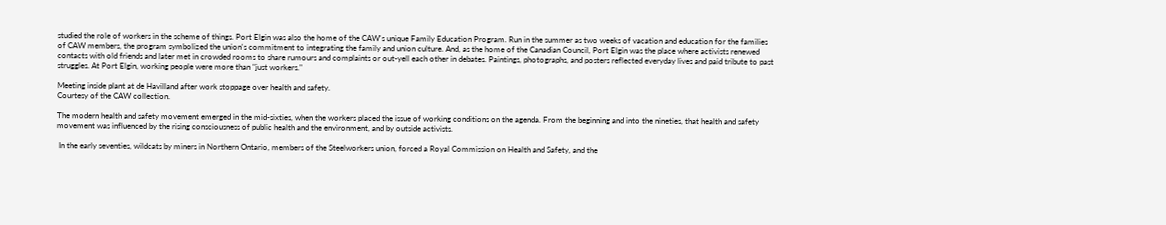studied the role of workers in the scheme of things. Port Elgin was also the home of the CAW's unique Family Education Program. Run in the summer as two weeks of vacation and education for the families of CAW members, the program symbolized the union's commitment to integrating the family and union culture. And, as the home of the Canadian Council, Port Elgin was the place where activists renewed contacts with old friends and later met in crowded rooms to share rumours and complaints or out-yell each other in debates. Paintings, photographs, and posters reflected everyday lives and paid tribute to past struggles. At Port Elgin, working people were more than "just workers."

Meeting inside plant at de Havilland after work stoppage over health and safety.
Courtesy of the CAW collection.

The modern health and safety movement emerged in the mid-sixties, when the workers placed the issue of working conditions on the agenda. From the beginning and into the nineties, that health and safety movement was influenced by the rising consciousness of public health and the environment, and by outside activists.

 In the early seventies, wildcats by miners in Northern Ontario, members of the Steelworkers union, forced a Royal Commission on Health and Safety, and the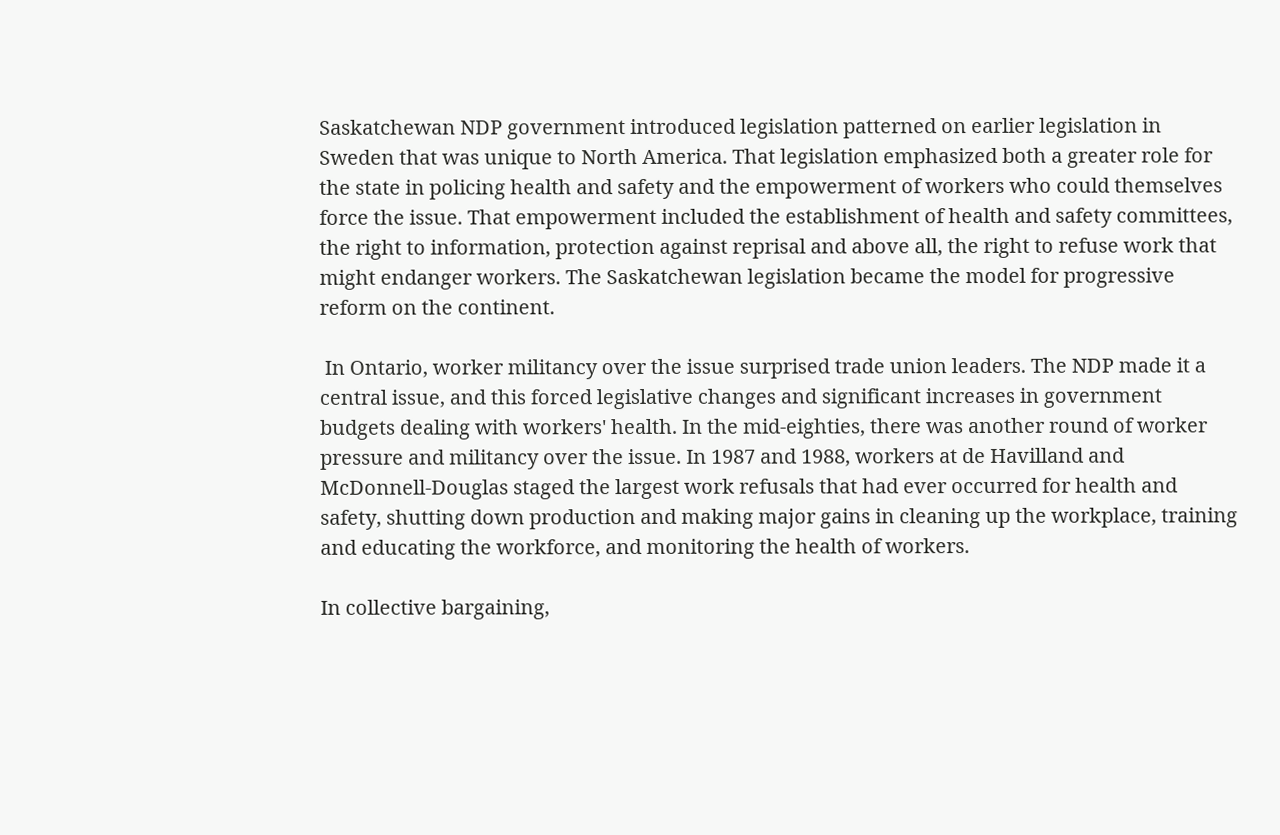Saskatchewan NDP government introduced legislation patterned on earlier legislation in Sweden that was unique to North America. That legislation emphasized both a greater role for the state in policing health and safety and the empowerment of workers who could themselves force the issue. That empowerment included the establishment of health and safety committees, the right to information, protection against reprisal and above all, the right to refuse work that might endanger workers. The Saskatchewan legislation became the model for progressive reform on the continent.

 In Ontario, worker militancy over the issue surprised trade union leaders. The NDP made it a central issue, and this forced legislative changes and significant increases in government budgets dealing with workers' health. In the mid-eighties, there was another round of worker pressure and militancy over the issue. In 1987 and 1988, workers at de Havilland and McDonnell-Douglas staged the largest work refusals that had ever occurred for health and safety, shutting down production and making major gains in cleaning up the workplace, training and educating the workforce, and monitoring the health of workers.

In collective bargaining,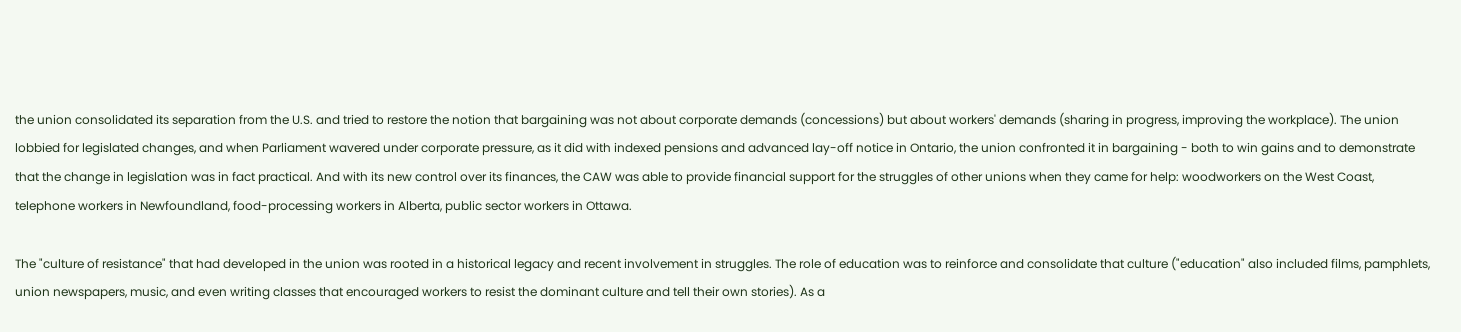the union consolidated its separation from the U.S. and tried to restore the notion that bargaining was not about corporate demands (concessions) but about workers' demands (sharing in progress, improving the workplace). The union lobbied for legislated changes, and when Parliament wavered under corporate pressure, as it did with indexed pensions and advanced lay-off notice in Ontario, the union confronted it in bargaining - both to win gains and to demonstrate that the change in legislation was in fact practical. And with its new control over its finances, the CAW was able to provide financial support for the struggles of other unions when they came for help: woodworkers on the West Coast, telephone workers in Newfoundland, food-processing workers in Alberta, public sector workers in Ottawa.

The "culture of resistance" that had developed in the union was rooted in a historical legacy and recent involvement in struggles. The role of education was to reinforce and consolidate that culture ("education" also included films, pamphlets, union newspapers, music, and even writing classes that encouraged workers to resist the dominant culture and tell their own stories). As a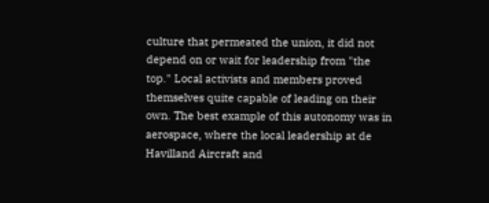culture that permeated the union, it did not depend on or wait for leadership from "the top." Local activists and members proved themselves quite capable of leading on their own. The best example of this autonomy was in aerospace, where the local leadership at de Havilland Aircraft and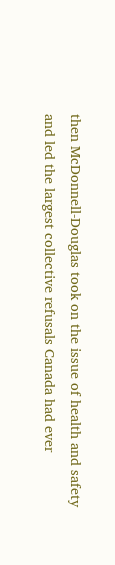then McDonnell-Douglas took on the issue of health and safety and led the largest collective refusals Canada had ever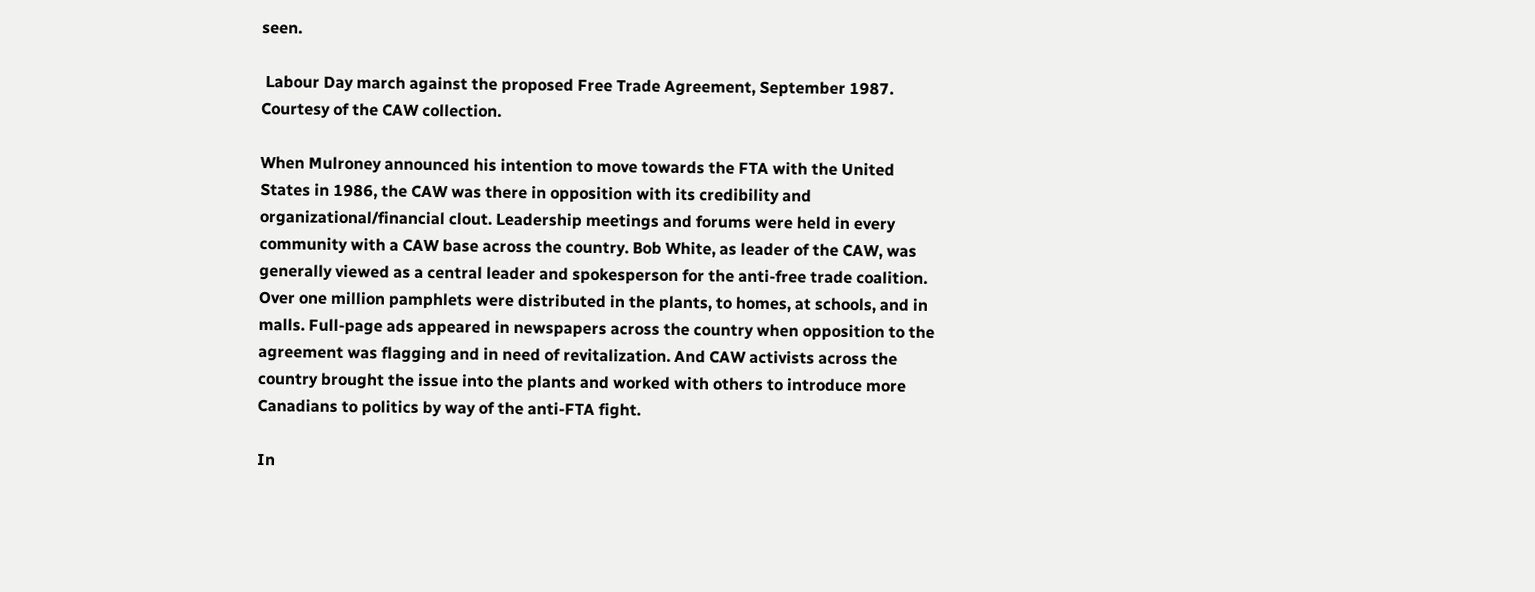seen.

 Labour Day march against the proposed Free Trade Agreement, September 1987.
Courtesy of the CAW collection.

When Mulroney announced his intention to move towards the FTA with the United States in 1986, the CAW was there in opposition with its credibility and organizational/financial clout. Leadership meetings and forums were held in every community with a CAW base across the country. Bob White, as leader of the CAW, was generally viewed as a central leader and spokesperson for the anti-free trade coalition. Over one million pamphlets were distributed in the plants, to homes, at schools, and in malls. Full-page ads appeared in newspapers across the country when opposition to the agreement was flagging and in need of revitalization. And CAW activists across the country brought the issue into the plants and worked with others to introduce more Canadians to politics by way of the anti-FTA fight.

In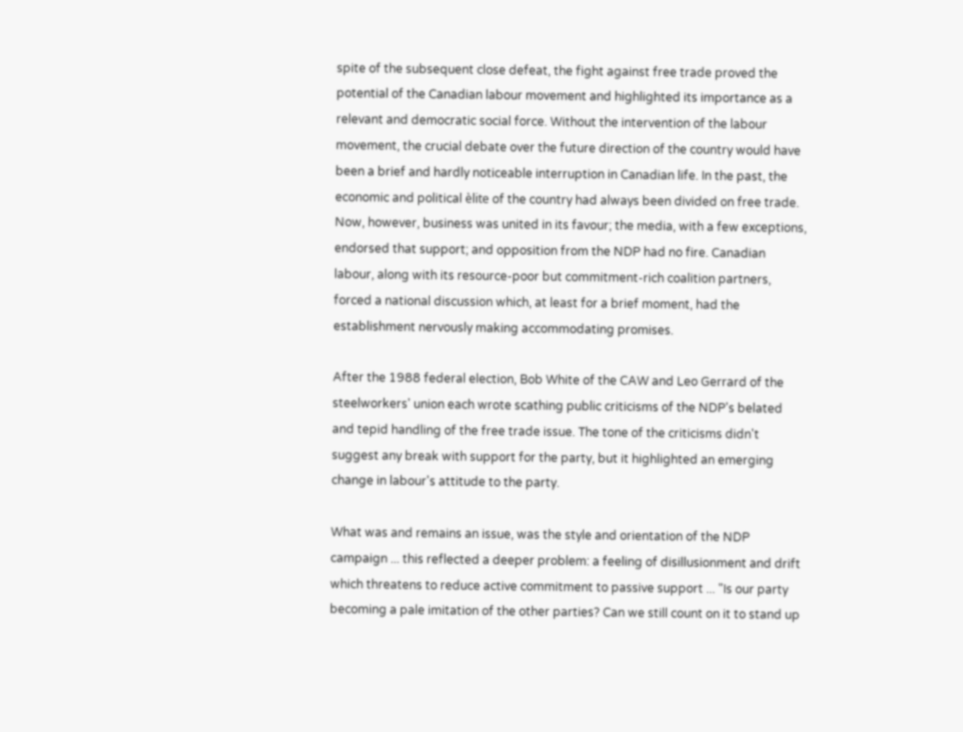spite of the subsequent close defeat, the fight against free trade proved the potential of the Canadian labour movement and highlighted its importance as a relevant and democratic social force. Without the intervention of the labour movement, the crucial debate over the future direction of the country would have been a brief and hardly noticeable interruption in Canadian life. In the past, the economic and political èlite of the country had always been divided on free trade. Now, however, business was united in its favour; the media, with a few exceptions, endorsed that support; and opposition from the NDP had no fire. Canadian labour, along with its resource-poor but commitment-rich coalition partners, forced a national discussion which, at least for a brief moment, had the establishment nervously making accommodating promises.

After the 1988 federal election, Bob White of the CAW and Leo Gerrard of the steelworkers' union each wrote scathing public criticisms of the NDP's belated and tepid handling of the free trade issue. The tone of the criticisms didn't suggest any break with support for the party, but it highlighted an emerging change in labour's attitude to the party.

What was and remains an issue, was the style and orientation of the NDP campaign ... this reflected a deeper problem: a feeling of disillusionment and drift which threatens to reduce active commitment to passive support ... "Is our party becoming a pale imitation of the other parties? Can we still count on it to stand up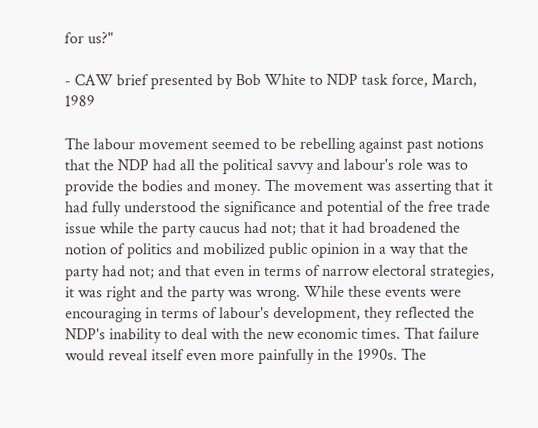for us?"

- CAW brief presented by Bob White to NDP task force, March, 1989

The labour movement seemed to be rebelling against past notions that the NDP had all the political savvy and labour's role was to provide the bodies and money. The movement was asserting that it had fully understood the significance and potential of the free trade issue while the party caucus had not; that it had broadened the notion of politics and mobilized public opinion in a way that the party had not; and that even in terms of narrow electoral strategies, it was right and the party was wrong. While these events were encouraging in terms of labour's development, they reflected the NDP's inability to deal with the new economic times. That failure would reveal itself even more painfully in the 1990s. The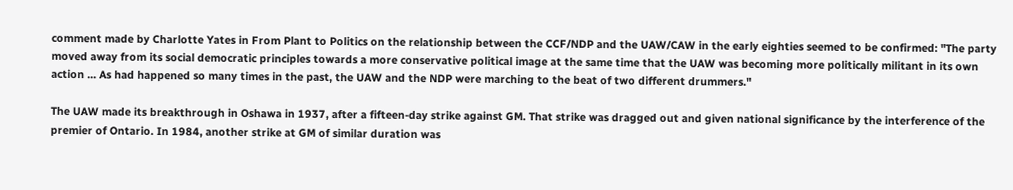comment made by Charlotte Yates in From Plant to Politics on the relationship between the CCF/NDP and the UAW/CAW in the early eighties seemed to be confirmed: "The party moved away from its social democratic principles towards a more conservative political image at the same time that the UAW was becoming more politically militant in its own action ... As had happened so many times in the past, the UAW and the NDP were marching to the beat of two different drummers."

The UAW made its breakthrough in Oshawa in 1937, after a fifteen-day strike against GM. That strike was dragged out and given national significance by the interference of the premier of Ontario. In 1984, another strike at GM of similar duration was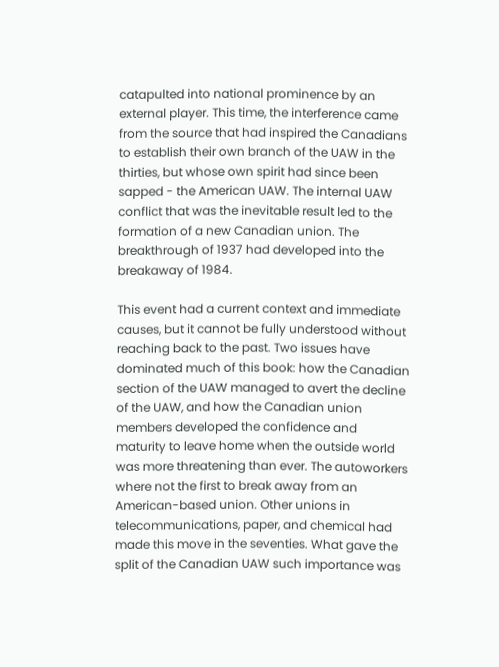catapulted into national prominence by an external player. This time, the interference came from the source that had inspired the Canadians to establish their own branch of the UAW in the thirties, but whose own spirit had since been sapped - the American UAW. The internal UAW conflict that was the inevitable result led to the formation of a new Canadian union. The breakthrough of 1937 had developed into the breakaway of 1984.

This event had a current context and immediate causes, but it cannot be fully understood without reaching back to the past. Two issues have dominated much of this book: how the Canadian section of the UAW managed to avert the decline of the UAW, and how the Canadian union members developed the confidence and maturity to leave home when the outside world was more threatening than ever. The autoworkers where not the first to break away from an American-based union. Other unions in telecommunications, paper, and chemical had made this move in the seventies. What gave the split of the Canadian UAW such importance was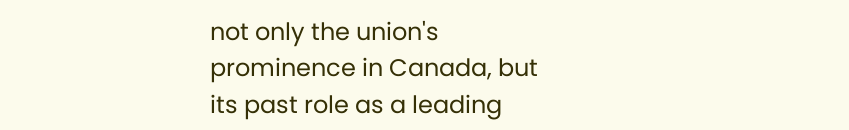not only the union's prominence in Canada, but its past role as a leading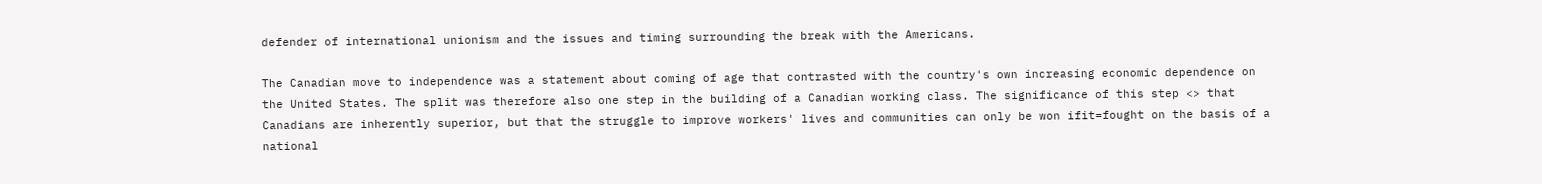defender of international unionism and the issues and timing surrounding the break with the Americans.

The Canadian move to independence was a statement about coming of age that contrasted with the country's own increasing economic dependence on the United States. The split was therefore also one step in the building of a Canadian working class. The significance of this step <> that Canadians are inherently superior, but that the struggle to improve workers' lives and communities can only be won ifit=fought on the basis of a national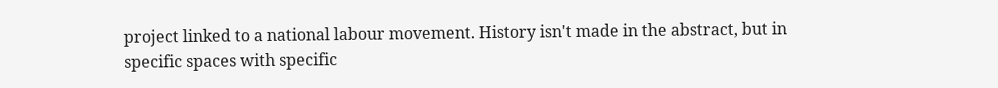project linked to a national labour movement. History isn't made in the abstract, but in specific spaces with specific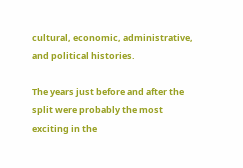cultural, economic, administrative, and political histories.

The years just before and after the split were probably the most exciting in the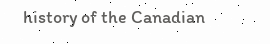history of the Canadian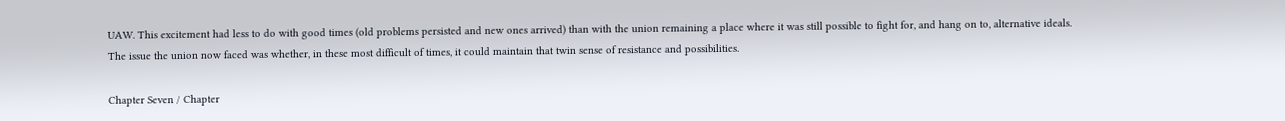UAW. This excitement had less to do with good times (old problems persisted and new ones arrived) than with the union remaining a place where it was still possible to fight for, and hang on to, alternative ideals. The issue the union now faced was whether, in these most difficult of times, it could maintain that twin sense of resistance and possibilities.

Chapter Seven / Chapter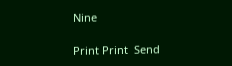Nine

Print Print  Send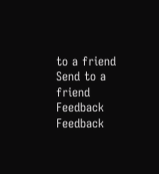to a friend Send to a friend  Feedback Feedback